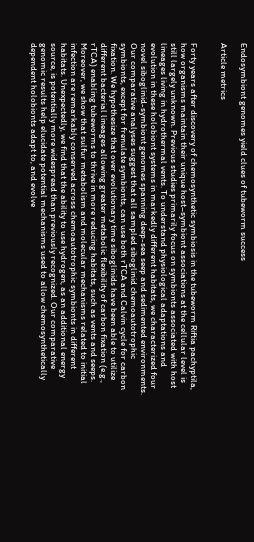Endosymbiont genomes yield clues of tubeworm success

Article metrics


Forty years after discovery of chemosynthetic symbiosis in the tubeworm Riftia pachyptila, how organisms maintain their unique host–symbiont associations at the cellular level is still largely unknown. Previous studies primarily focus on symbionts associated with host lineages living in hydrothermal vents. To understand physiological adaptations and evolution in these holobiont systems in markedly different habitats, we characterized four novel siboglinid-symbiont genomes spanning deep-sea seep and sedimented environments. Our comparative analyses suggest that all sampled siboglinid chemoautotrophic symbionts, except for frenulate symbionts, can use both rTCA and Calvin cycle for carbon fixation. We hypothesize that over evolutionary time siboglinids have been able to utilize different bacterial lineages allowing greater metabolic flexibility of carbon fixation (e.g., rTCA) enabling tubeworms to thrive in more reducing habitats, such as vents and seeps. Moreover, we show that sulfur metabolism and molecular mechanisms related to initial infection are remarkably conserved across chemoautotrophic symbionts in different habitats. Unexpectedly, we find that the ability to use hydrogen, as an additional energy source, is potentially more widespread than previously recognized. Our comparative genomic results help elucidate potential mechanisms used to allow chemosynthetically dependent holobionts adapt to, and evolve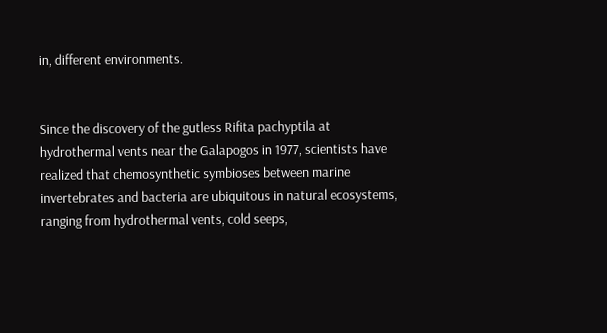in, different environments.


Since the discovery of the gutless Rifita pachyptila at hydrothermal vents near the Galapogos in 1977, scientists have realized that chemosynthetic symbioses between marine invertebrates and bacteria are ubiquitous in natural ecosystems, ranging from hydrothermal vents, cold seeps,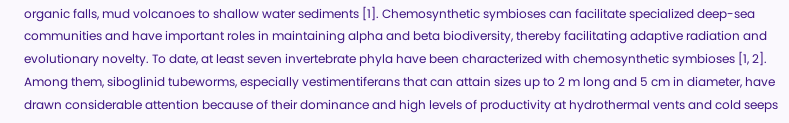organic falls, mud volcanoes to shallow water sediments [1]. Chemosynthetic symbioses can facilitate specialized deep-sea communities and have important roles in maintaining alpha and beta biodiversity, thereby facilitating adaptive radiation and evolutionary novelty. To date, at least seven invertebrate phyla have been characterized with chemosynthetic symbioses [1, 2]. Among them, siboglinid tubeworms, especially vestimentiferans that can attain sizes up to 2 m long and 5 cm in diameter, have drawn considerable attention because of their dominance and high levels of productivity at hydrothermal vents and cold seeps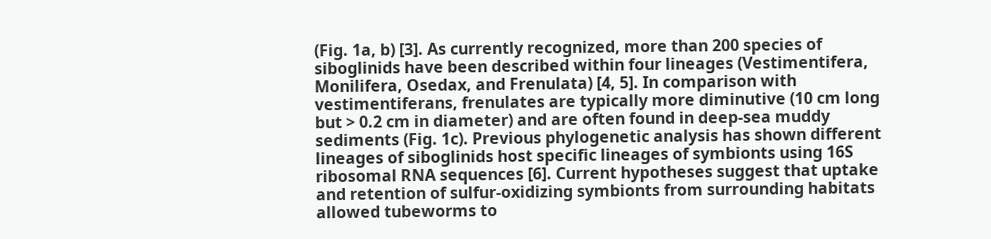(Fig. 1a, b) [3]. As currently recognized, more than 200 species of siboglinids have been described within four lineages (Vestimentifera, Monilifera, Osedax, and Frenulata) [4, 5]. In comparison with vestimentiferans, frenulates are typically more diminutive (10 cm long but > 0.2 cm in diameter) and are often found in deep-sea muddy sediments (Fig. 1c). Previous phylogenetic analysis has shown different lineages of siboglinids host specific lineages of symbionts using 16S ribosomal RNA sequences [6]. Current hypotheses suggest that uptake and retention of sulfur-oxidizing symbionts from surrounding habitats allowed tubeworms to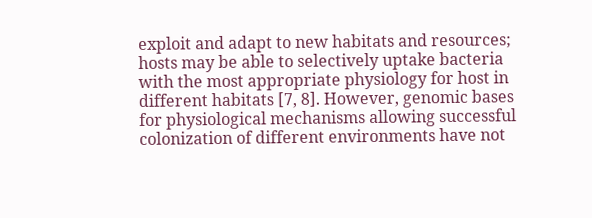exploit and adapt to new habitats and resources; hosts may be able to selectively uptake bacteria with the most appropriate physiology for host in different habitats [7, 8]. However, genomic bases for physiological mechanisms allowing successful colonization of different environments have not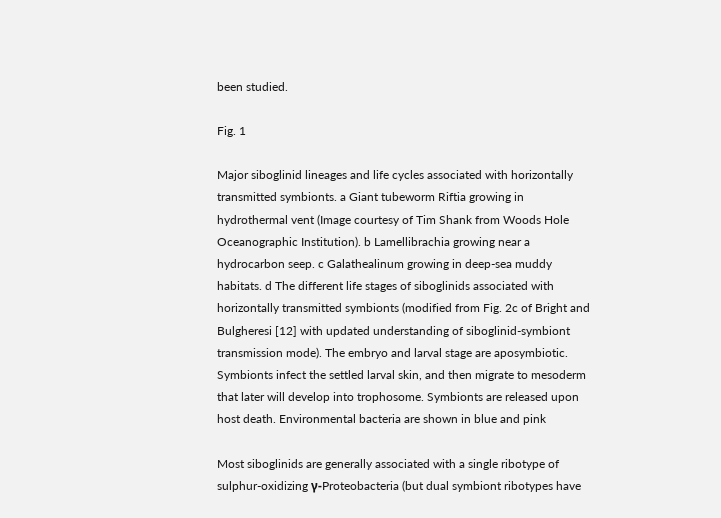been studied.

Fig. 1

Major siboglinid lineages and life cycles associated with horizontally transmitted symbionts. a Giant tubeworm Riftia growing in hydrothermal vent (Image courtesy of Tim Shank from Woods Hole Oceanographic Institution). b Lamellibrachia growing near a hydrocarbon seep. c Galathealinum growing in deep-sea muddy habitats. d The different life stages of siboglinids associated with horizontally transmitted symbionts (modified from Fig. 2c of Bright and Bulgheresi [12] with updated understanding of siboglinid-symbiont transmission mode). The embryo and larval stage are aposymbiotic. Symbionts infect the settled larval skin, and then migrate to mesoderm that later will develop into trophosome. Symbionts are released upon host death. Environmental bacteria are shown in blue and pink

Most siboglinids are generally associated with a single ribotype of sulphur-oxidizing γ-Proteobacteria (but dual symbiont ribotypes have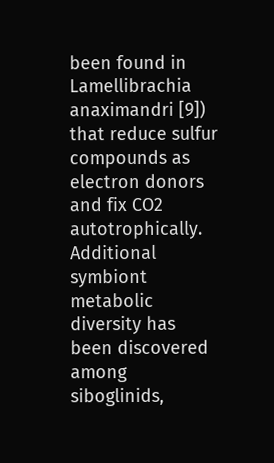been found in Lamellibrachia anaximandri [9]) that reduce sulfur compounds as electron donors and fix CO2 autotrophically. Additional symbiont metabolic diversity has been discovered among siboglinids,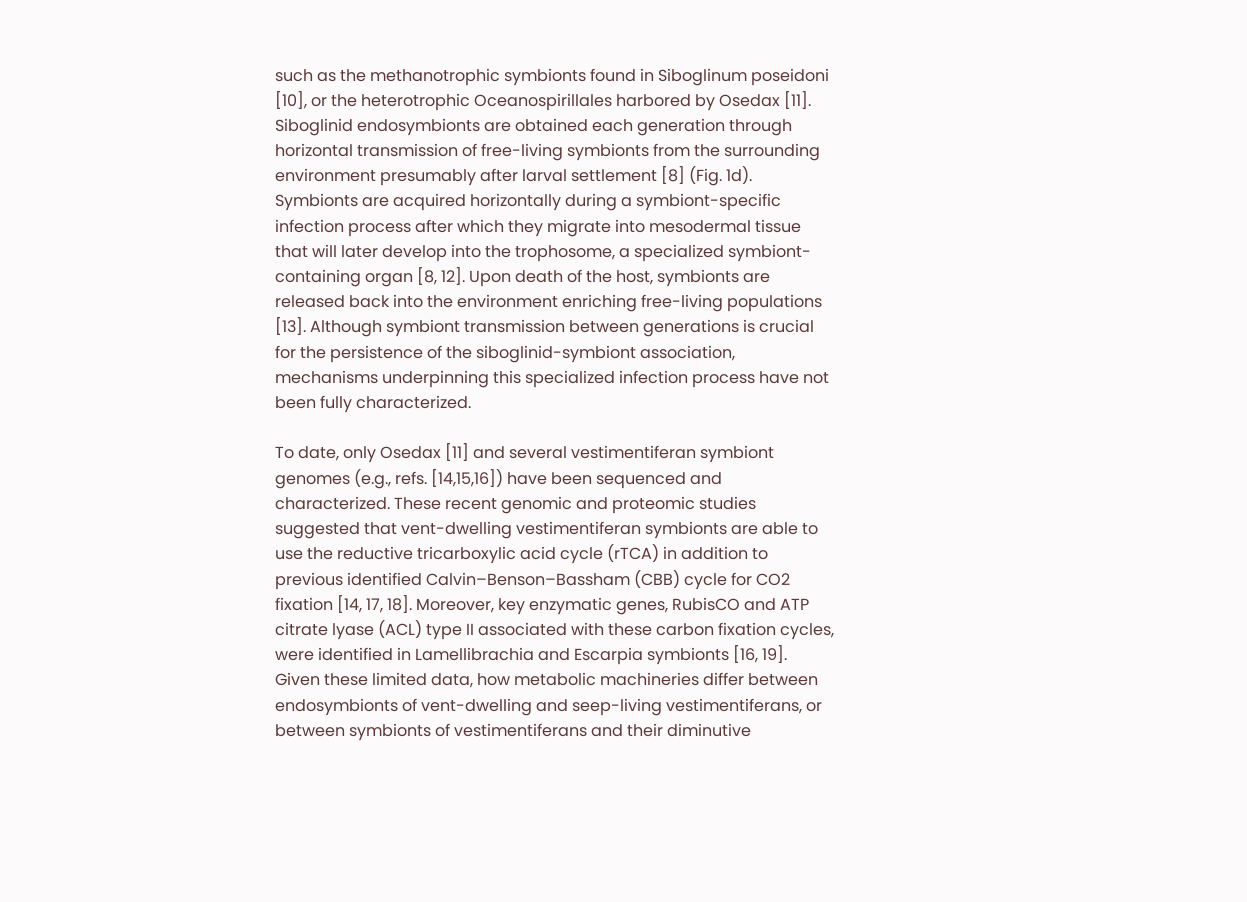such as the methanotrophic symbionts found in Siboglinum poseidoni [10], or the heterotrophic Oceanospirillales harbored by Osedax [11]. Siboglinid endosymbionts are obtained each generation through horizontal transmission of free-living symbionts from the surrounding environment presumably after larval settlement [8] (Fig. 1d). Symbionts are acquired horizontally during a symbiont-specific infection process after which they migrate into mesodermal tissue that will later develop into the trophosome, a specialized symbiont-containing organ [8, 12]. Upon death of the host, symbionts are released back into the environment enriching free-living populations [13]. Although symbiont transmission between generations is crucial for the persistence of the siboglinid-symbiont association, mechanisms underpinning this specialized infection process have not been fully characterized.

To date, only Osedax [11] and several vestimentiferan symbiont genomes (e.g., refs. [14,15,16]) have been sequenced and characterized. These recent genomic and proteomic studies suggested that vent-dwelling vestimentiferan symbionts are able to use the reductive tricarboxylic acid cycle (rTCA) in addition to previous identified Calvin–Benson–Bassham (CBB) cycle for CO2 fixation [14, 17, 18]. Moreover, key enzymatic genes, RubisCO and ATP citrate lyase (ACL) type II associated with these carbon fixation cycles, were identified in Lamellibrachia and Escarpia symbionts [16, 19]. Given these limited data, how metabolic machineries differ between endosymbionts of vent-dwelling and seep-living vestimentiferans, or between symbionts of vestimentiferans and their diminutive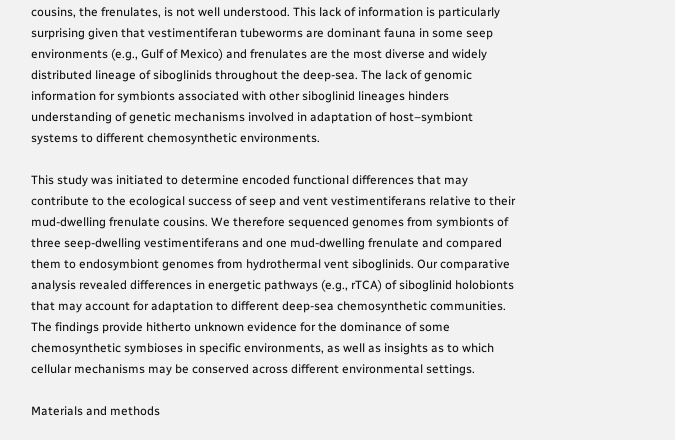cousins, the frenulates, is not well understood. This lack of information is particularly surprising given that vestimentiferan tubeworms are dominant fauna in some seep environments (e.g., Gulf of Mexico) and frenulates are the most diverse and widely distributed lineage of siboglinids throughout the deep-sea. The lack of genomic information for symbionts associated with other siboglinid lineages hinders understanding of genetic mechanisms involved in adaptation of host–symbiont systems to different chemosynthetic environments.

This study was initiated to determine encoded functional differences that may contribute to the ecological success of seep and vent vestimentiferans relative to their mud-dwelling frenulate cousins. We therefore sequenced genomes from symbionts of three seep-dwelling vestimentiferans and one mud-dwelling frenulate and compared them to endosymbiont genomes from hydrothermal vent siboglinids. Our comparative analysis revealed differences in energetic pathways (e.g., rTCA) of siboglinid holobionts that may account for adaptation to different deep-sea chemosynthetic communities. The findings provide hitherto unknown evidence for the dominance of some chemosynthetic symbioses in specific environments, as well as insights as to which cellular mechanisms may be conserved across different environmental settings.

Materials and methods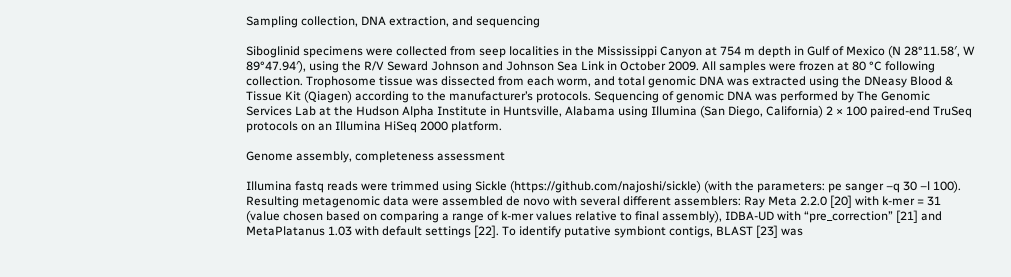Sampling collection, DNA extraction, and sequencing

Siboglinid specimens were collected from seep localities in the Mississippi Canyon at 754 m depth in Gulf of Mexico (N 28°11.58′, W 89°47.94′), using the R/V Seward Johnson and Johnson Sea Link in October 2009. All samples were frozen at 80 °C following collection. Trophosome tissue was dissected from each worm, and total genomic DNA was extracted using the DNeasy Blood & Tissue Kit (Qiagen) according to the manufacturer’s protocols. Sequencing of genomic DNA was performed by The Genomic Services Lab at the Hudson Alpha Institute in Huntsville, Alabama using Illumina (San Diego, California) 2 × 100 paired-end TruSeq protocols on an Illumina HiSeq 2000 platform.

Genome assembly, completeness assessment

Illumina fastq reads were trimmed using Sickle (https://github.com/najoshi/sickle) (with the parameters: pe sanger –q 30 –l 100). Resulting metagenomic data were assembled de novo with several different assemblers: Ray Meta 2.2.0 [20] with k-mer = 31 (value chosen based on comparing a range of k-mer values relative to final assembly), IDBA-UD with “pre_correction” [21] and MetaPlatanus 1.03 with default settings [22]. To identify putative symbiont contigs, BLAST [23] was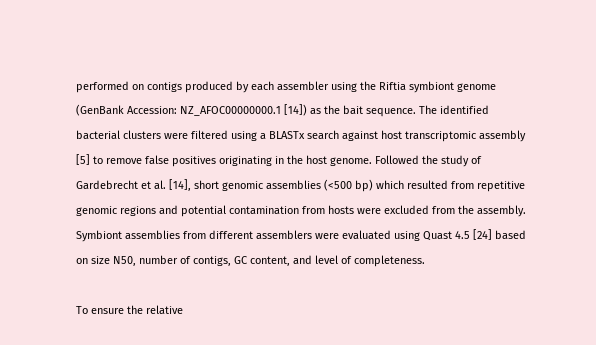performed on contigs produced by each assembler using the Riftia symbiont genome (GenBank Accession: NZ_AFOC00000000.1 [14]) as the bait sequence. The identified bacterial clusters were filtered using a BLASTx search against host transcriptomic assembly [5] to remove false positives originating in the host genome. Followed the study of Gardebrecht et al. [14], short genomic assemblies (<500 bp) which resulted from repetitive genomic regions and potential contamination from hosts were excluded from the assembly. Symbiont assemblies from different assemblers were evaluated using Quast 4.5 [24] based on size N50, number of contigs, GC content, and level of completeness.

To ensure the relative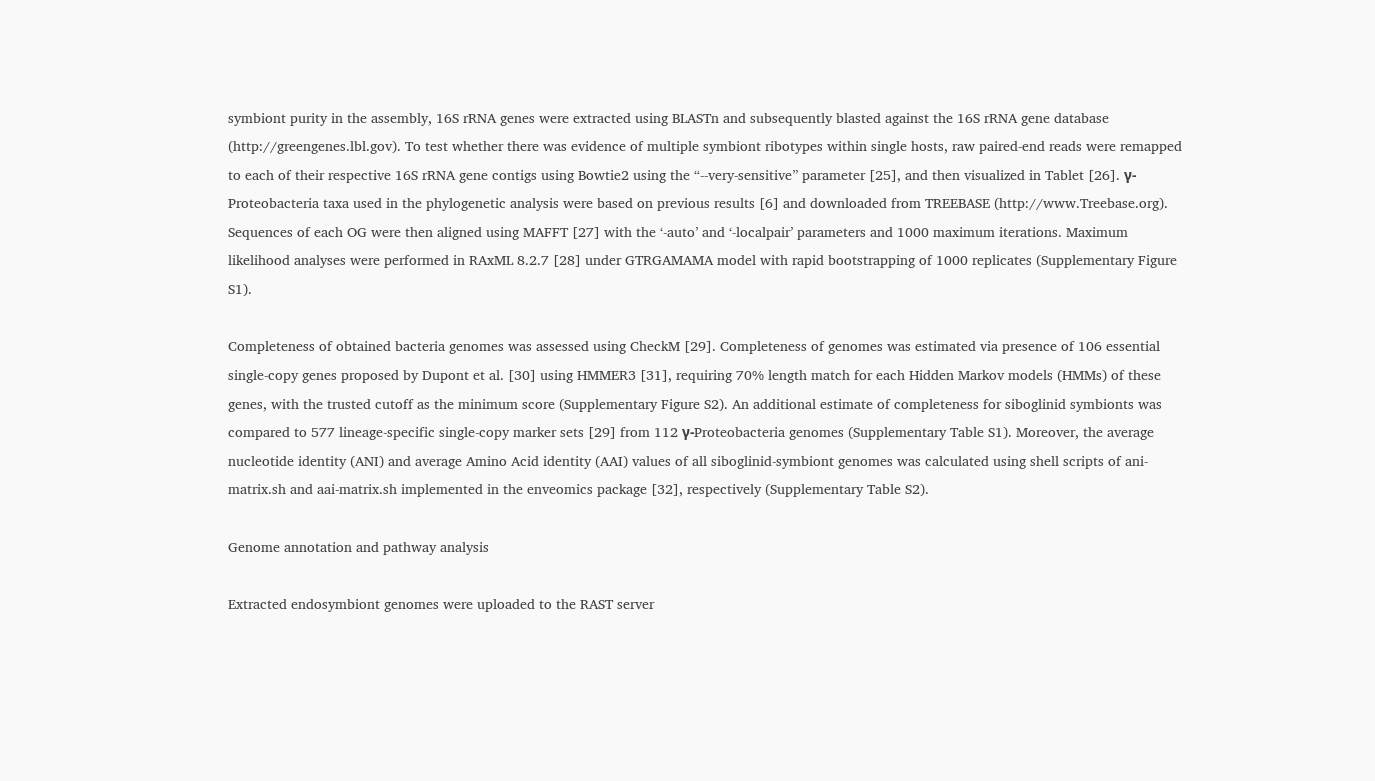symbiont purity in the assembly, 16S rRNA genes were extracted using BLASTn and subsequently blasted against the 16S rRNA gene database (http://greengenes.lbl.gov). To test whether there was evidence of multiple symbiont ribotypes within single hosts, raw paired-end reads were remapped to each of their respective 16S rRNA gene contigs using Bowtie2 using the “--very-sensitive” parameter [25], and then visualized in Tablet [26]. γ-Proteobacteria taxa used in the phylogenetic analysis were based on previous results [6] and downloaded from TREEBASE (http://www.Treebase.org). Sequences of each OG were then aligned using MAFFT [27] with the ‘-auto’ and ‘-localpair’ parameters and 1000 maximum iterations. Maximum likelihood analyses were performed in RAxML 8.2.7 [28] under GTRGAMAMA model with rapid bootstrapping of 1000 replicates (Supplementary Figure S1).

Completeness of obtained bacteria genomes was assessed using CheckM [29]. Completeness of genomes was estimated via presence of 106 essential single-copy genes proposed by Dupont et al. [30] using HMMER3 [31], requiring 70% length match for each Hidden Markov models (HMMs) of these genes, with the trusted cutoff as the minimum score (Supplementary Figure S2). An additional estimate of completeness for siboglinid symbionts was compared to 577 lineage-specific single-copy marker sets [29] from 112 γ-Proteobacteria genomes (Supplementary Table S1). Moreover, the average nucleotide identity (ANI) and average Amino Acid identity (AAI) values of all siboglinid-symbiont genomes was calculated using shell scripts of ani-matrix.sh and aai-matrix.sh implemented in the enveomics package [32], respectively (Supplementary Table S2).

Genome annotation and pathway analysis

Extracted endosymbiont genomes were uploaded to the RAST server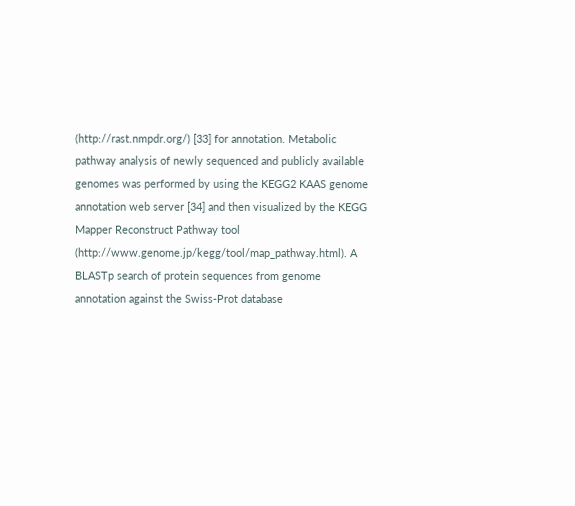(http://rast.nmpdr.org/) [33] for annotation. Metabolic pathway analysis of newly sequenced and publicly available genomes was performed by using the KEGG2 KAAS genome annotation web server [34] and then visualized by the KEGG Mapper Reconstruct Pathway tool (http://www.genome.jp/kegg/tool/map_pathway.html). A BLASTp search of protein sequences from genome annotation against the Swiss-Prot database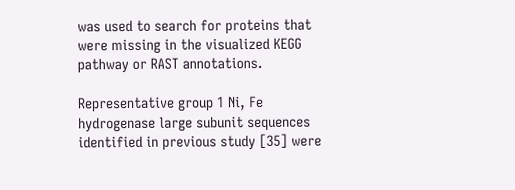was used to search for proteins that were missing in the visualized KEGG pathway or RAST annotations.

Representative group 1 Ni, Fe hydrogenase large subunit sequences identified in previous study [35] were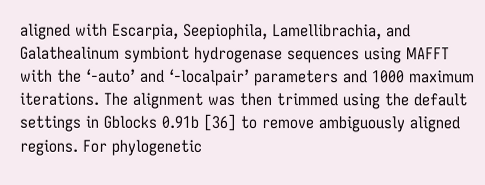aligned with Escarpia, Seepiophila, Lamellibrachia, and Galathealinum symbiont hydrogenase sequences using MAFFT with the ‘-auto’ and ‘-localpair’ parameters and 1000 maximum iterations. The alignment was then trimmed using the default settings in Gblocks 0.91b [36] to remove ambiguously aligned regions. For phylogenetic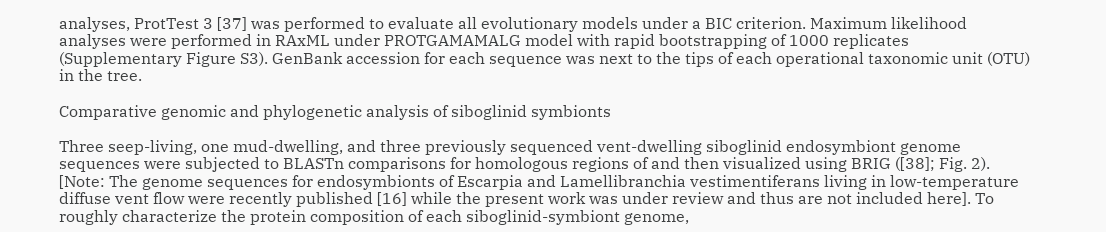analyses, ProtTest 3 [37] was performed to evaluate all evolutionary models under a BIC criterion. Maximum likelihood analyses were performed in RAxML under PROTGAMAMALG model with rapid bootstrapping of 1000 replicates (Supplementary Figure S3). GenBank accession for each sequence was next to the tips of each operational taxonomic unit (OTU) in the tree.

Comparative genomic and phylogenetic analysis of siboglinid symbionts

Three seep-living, one mud-dwelling, and three previously sequenced vent-dwelling siboglinid endosymbiont genome sequences were subjected to BLASTn comparisons for homologous regions of and then visualized using BRIG ([38]; Fig. 2). [Note: The genome sequences for endosymbionts of Escarpia and Lamellibranchia vestimentiferans living in low-temperature diffuse vent flow were recently published [16] while the present work was under review and thus are not included here]. To roughly characterize the protein composition of each siboglinid-symbiont genome,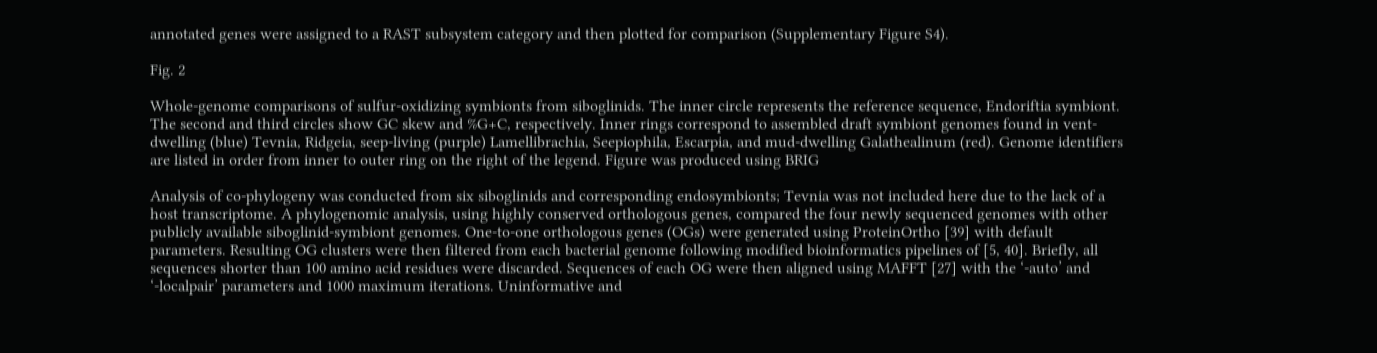annotated genes were assigned to a RAST subsystem category and then plotted for comparison (Supplementary Figure S4).

Fig. 2

Whole-genome comparisons of sulfur-oxidizing symbionts from siboglinids. The inner circle represents the reference sequence, Endoriftia symbiont. The second and third circles show GC skew and %G+C, respectively. Inner rings correspond to assembled draft symbiont genomes found in vent-dwelling (blue) Tevnia, Ridgeia, seep-living (purple) Lamellibrachia, Seepiophila, Escarpia, and mud-dwelling Galathealinum (red). Genome identifiers are listed in order from inner to outer ring on the right of the legend. Figure was produced using BRIG

Analysis of co-phylogeny was conducted from six siboglinids and corresponding endosymbionts; Tevnia was not included here due to the lack of a host transcriptome. A phylogenomic analysis, using highly conserved orthologous genes, compared the four newly sequenced genomes with other publicly available siboglinid-symbiont genomes. One-to-one orthologous genes (OGs) were generated using ProteinOrtho [39] with default parameters. Resulting OG clusters were then filtered from each bacterial genome following modified bioinformatics pipelines of [5, 40]. Briefly, all sequences shorter than 100 amino acid residues were discarded. Sequences of each OG were then aligned using MAFFT [27] with the ‘-auto’ and ‘-localpair’ parameters and 1000 maximum iterations. Uninformative and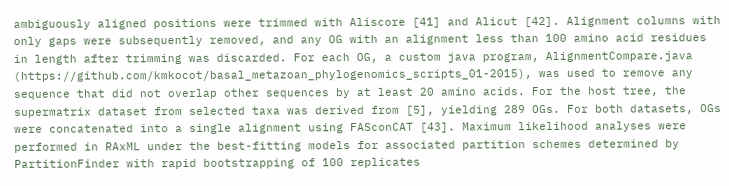ambiguously aligned positions were trimmed with Aliscore [41] and Alicut [42]. Alignment columns with only gaps were subsequently removed, and any OG with an alignment less than 100 amino acid residues in length after trimming was discarded. For each OG, a custom java program, AlignmentCompare.java (https://github.com/kmkocot/basal_metazoan_phylogenomics_scripts_01-2015), was used to remove any sequence that did not overlap other sequences by at least 20 amino acids. For the host tree, the supermatrix dataset from selected taxa was derived from [5], yielding 289 OGs. For both datasets, OGs were concatenated into a single alignment using FASconCAT [43]. Maximum likelihood analyses were performed in RAxML under the best-fitting models for associated partition schemes determined by PartitionFinder with rapid bootstrapping of 100 replicates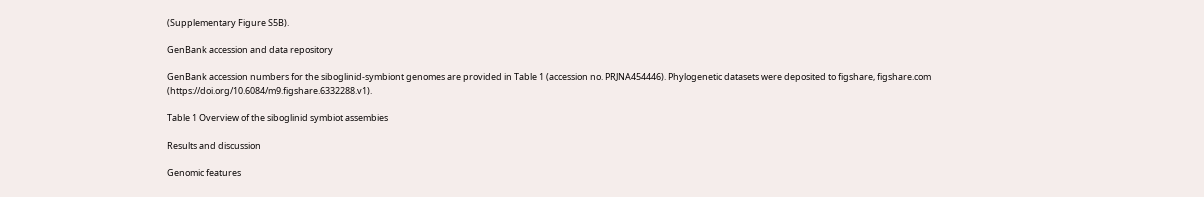(Supplementary Figure S5B).

GenBank accession and data repository

GenBank accession numbers for the siboglinid-symbiont genomes are provided in Table 1 (accession no. PRJNA454446). Phylogenetic datasets were deposited to figshare, figshare.com (https://doi.org/10.6084/m9.figshare.6332288.v1).

Table 1 Overview of the siboglinid symbiot assembies

Results and discussion

Genomic features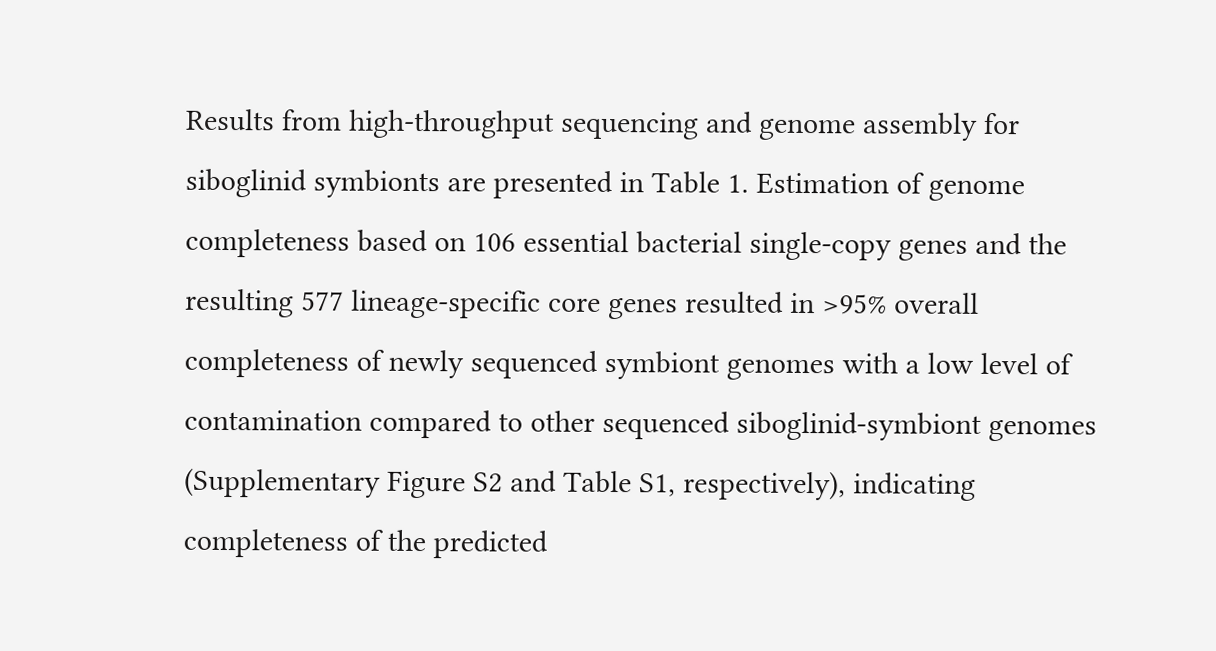Results from high-throughput sequencing and genome assembly for siboglinid symbionts are presented in Table 1. Estimation of genome completeness based on 106 essential bacterial single-copy genes and the resulting 577 lineage-specific core genes resulted in >95% overall completeness of newly sequenced symbiont genomes with a low level of contamination compared to other sequenced siboglinid-symbiont genomes (Supplementary Figure S2 and Table S1, respectively), indicating completeness of the predicted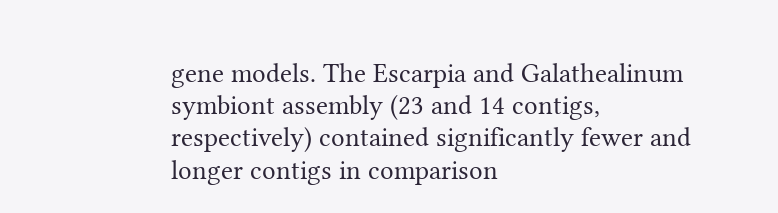gene models. The Escarpia and Galathealinum symbiont assembly (23 and 14 contigs, respectively) contained significantly fewer and longer contigs in comparison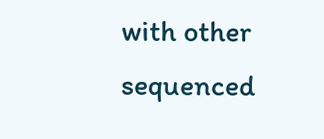with other sequenced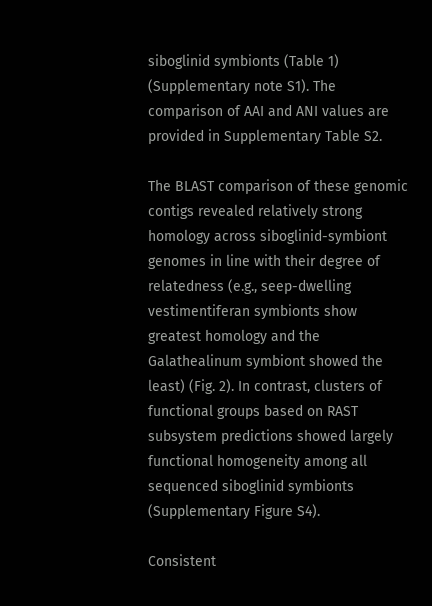siboglinid symbionts (Table 1) (Supplementary note S1). The comparison of AAI and ANI values are provided in Supplementary Table S2.

The BLAST comparison of these genomic contigs revealed relatively strong homology across siboglinid-symbiont genomes in line with their degree of relatedness (e.g., seep-dwelling vestimentiferan symbionts show greatest homology and the Galathealinum symbiont showed the least) (Fig. 2). In contrast, clusters of functional groups based on RAST subsystem predictions showed largely functional homogeneity among all sequenced siboglinid symbionts (Supplementary Figure S4).

Consistent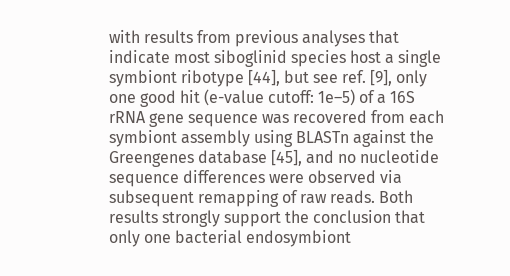with results from previous analyses that indicate most siboglinid species host a single symbiont ribotype [44], but see ref. [9], only one good hit (e-value cutoff: 1e–5) of a 16S rRNA gene sequence was recovered from each symbiont assembly using BLASTn against the Greengenes database [45], and no nucleotide sequence differences were observed via subsequent remapping of raw reads. Both results strongly support the conclusion that only one bacterial endosymbiont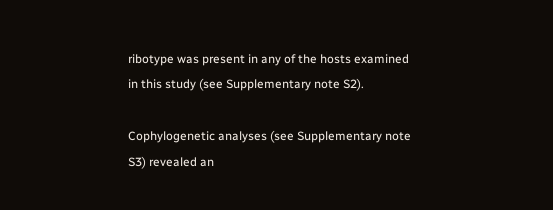ribotype was present in any of the hosts examined in this study (see Supplementary note S2).

Cophylogenetic analyses (see Supplementary note S3) revealed an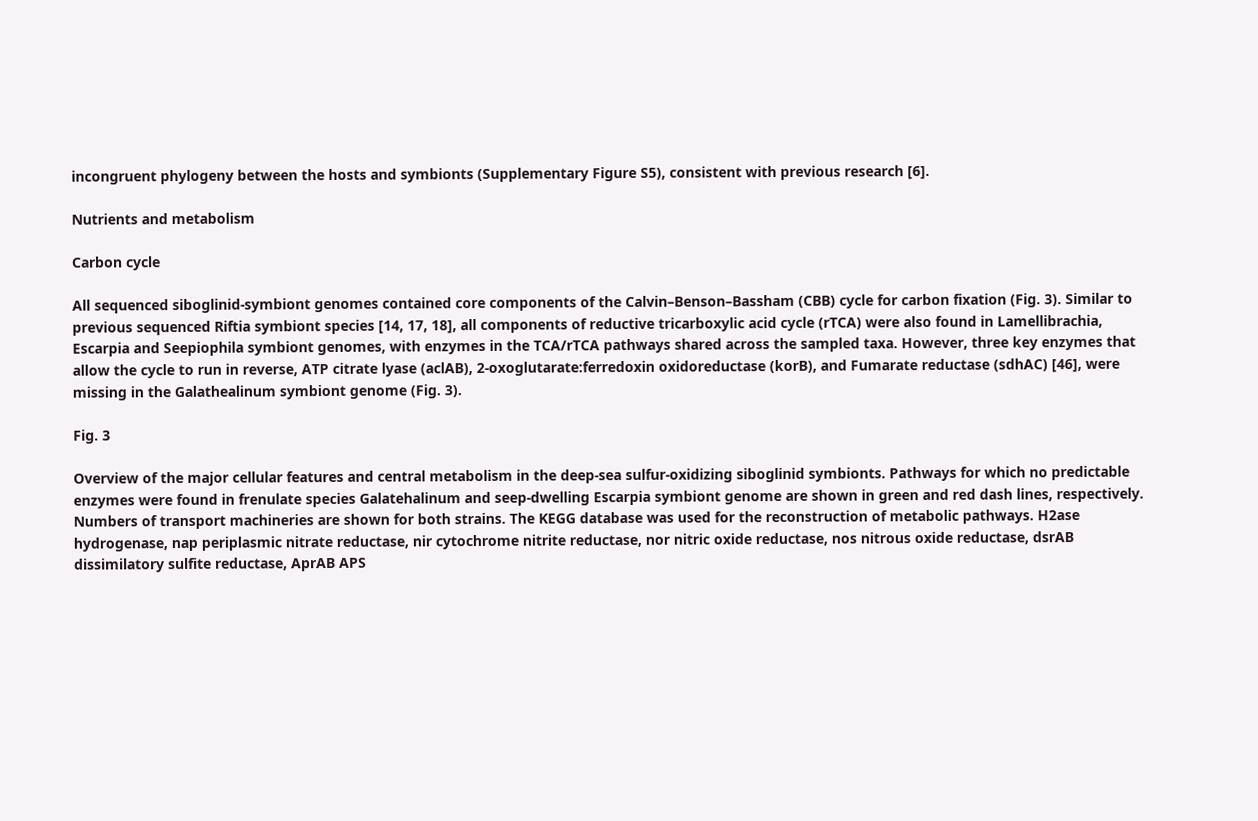incongruent phylogeny between the hosts and symbionts (Supplementary Figure S5), consistent with previous research [6].

Nutrients and metabolism

Carbon cycle

All sequenced siboglinid-symbiont genomes contained core components of the Calvin–Benson–Bassham (CBB) cycle for carbon fixation (Fig. 3). Similar to previous sequenced Riftia symbiont species [14, 17, 18], all components of reductive tricarboxylic acid cycle (rTCA) were also found in Lamellibrachia, Escarpia and Seepiophila symbiont genomes, with enzymes in the TCA/rTCA pathways shared across the sampled taxa. However, three key enzymes that allow the cycle to run in reverse, ATP citrate lyase (aclAB), 2-oxoglutarate:ferredoxin oxidoreductase (korB), and Fumarate reductase (sdhAC) [46], were missing in the Galathealinum symbiont genome (Fig. 3).

Fig. 3

Overview of the major cellular features and central metabolism in the deep-sea sulfur-oxidizing siboglinid symbionts. Pathways for which no predictable enzymes were found in frenulate species Galatehalinum and seep-dwelling Escarpia symbiont genome are shown in green and red dash lines, respectively. Numbers of transport machineries are shown for both strains. The KEGG database was used for the reconstruction of metabolic pathways. H2ase hydrogenase, nap periplasmic nitrate reductase, nir cytochrome nitrite reductase, nor nitric oxide reductase, nos nitrous oxide reductase, dsrAB dissimilatory sulfite reductase, AprAB APS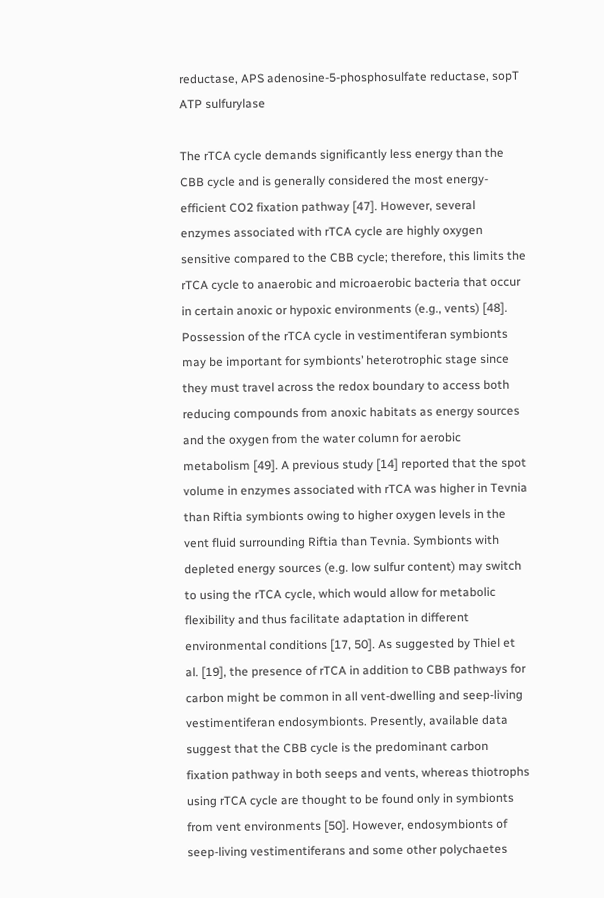reductase, APS adenosine-5-phosphosulfate reductase, sopT ATP sulfurylase

The rTCA cycle demands significantly less energy than the CBB cycle and is generally considered the most energy-efficient CO2 fixation pathway [47]. However, several enzymes associated with rTCA cycle are highly oxygen sensitive compared to the CBB cycle; therefore, this limits the rTCA cycle to anaerobic and microaerobic bacteria that occur in certain anoxic or hypoxic environments (e.g., vents) [48]. Possession of the rTCA cycle in vestimentiferan symbionts may be important for symbionts’ heterotrophic stage since they must travel across the redox boundary to access both reducing compounds from anoxic habitats as energy sources and the oxygen from the water column for aerobic metabolism [49]. A previous study [14] reported that the spot volume in enzymes associated with rTCA was higher in Tevnia than Riftia symbionts owing to higher oxygen levels in the vent fluid surrounding Riftia than Tevnia. Symbionts with depleted energy sources (e.g. low sulfur content) may switch to using the rTCA cycle, which would allow for metabolic flexibility and thus facilitate adaptation in different environmental conditions [17, 50]. As suggested by Thiel et al. [19], the presence of rTCA in addition to CBB pathways for carbon might be common in all vent-dwelling and seep-living vestimentiferan endosymbionts. Presently, available data suggest that the CBB cycle is the predominant carbon fixation pathway in both seeps and vents, whereas thiotrophs using rTCA cycle are thought to be found only in symbionts from vent environments [50]. However, endosymbionts of seep-living vestimentiferans and some other polychaetes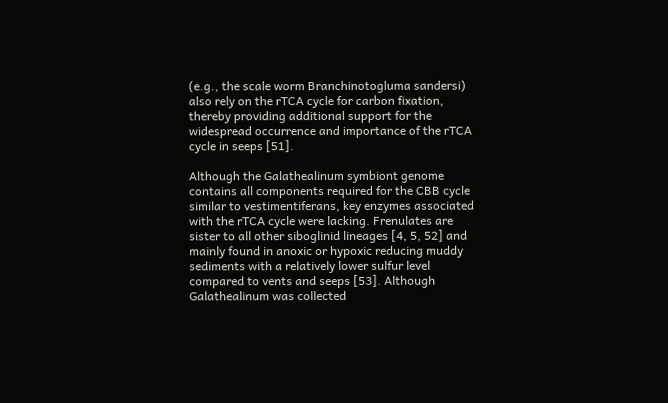(e.g., the scale worm Branchinotogluma sandersi) also rely on the rTCA cycle for carbon fixation, thereby providing additional support for the widespread occurrence and importance of the rTCA cycle in seeps [51].

Although the Galathealinum symbiont genome contains all components required for the CBB cycle similar to vestimentiferans, key enzymes associated with the rTCA cycle were lacking. Frenulates are sister to all other siboglinid lineages [4, 5, 52] and mainly found in anoxic or hypoxic reducing muddy sediments with a relatively lower sulfur level compared to vents and seeps [53]. Although Galathealinum was collected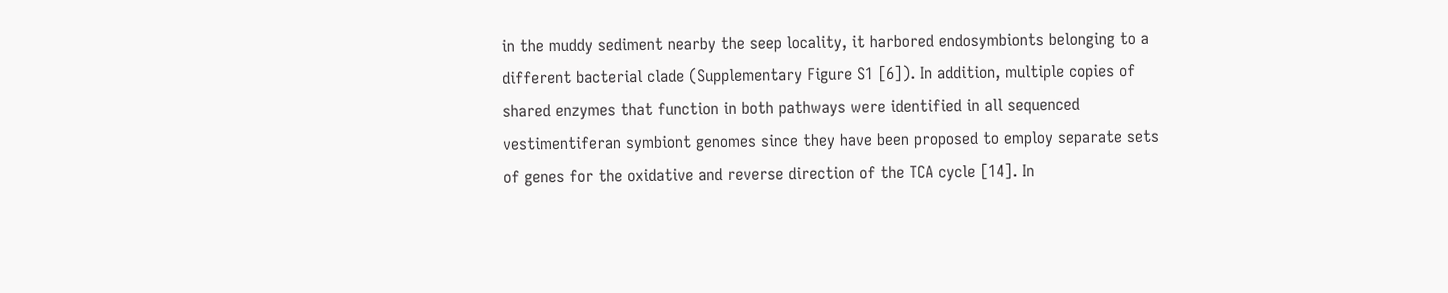in the muddy sediment nearby the seep locality, it harbored endosymbionts belonging to a different bacterial clade (Supplementary Figure S1 [6]). In addition, multiple copies of shared enzymes that function in both pathways were identified in all sequenced vestimentiferan symbiont genomes since they have been proposed to employ separate sets of genes for the oxidative and reverse direction of the TCA cycle [14]. In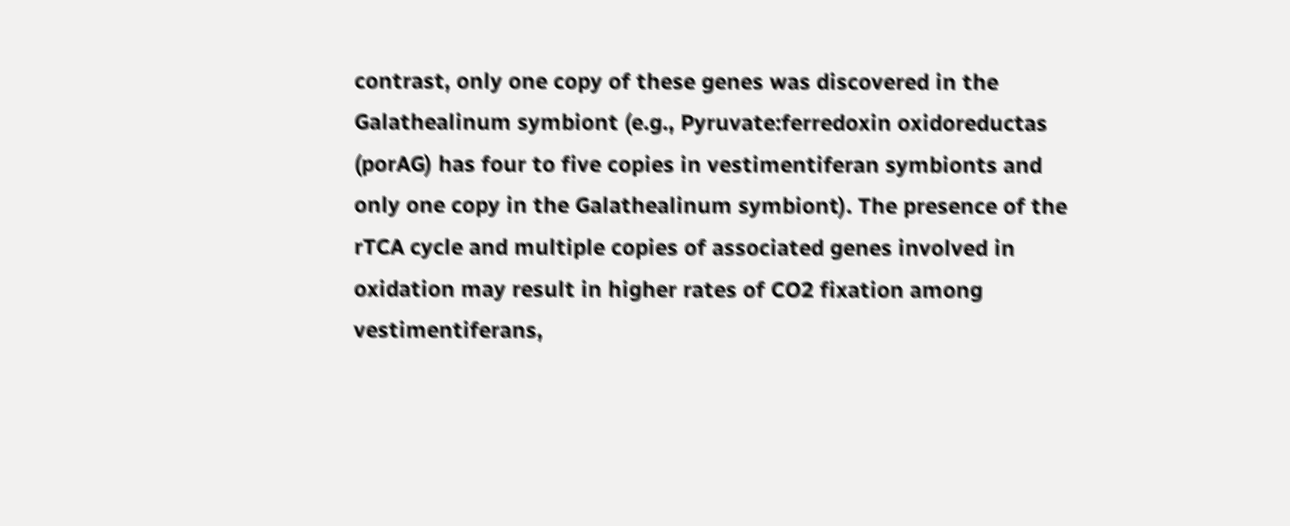contrast, only one copy of these genes was discovered in the Galathealinum symbiont (e.g., Pyruvate:ferredoxin oxidoreductas (porAG) has four to five copies in vestimentiferan symbionts and only one copy in the Galathealinum symbiont). The presence of the rTCA cycle and multiple copies of associated genes involved in oxidation may result in higher rates of CO2 fixation among vestimentiferans,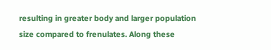resulting in greater body and larger population size compared to frenulates. Along these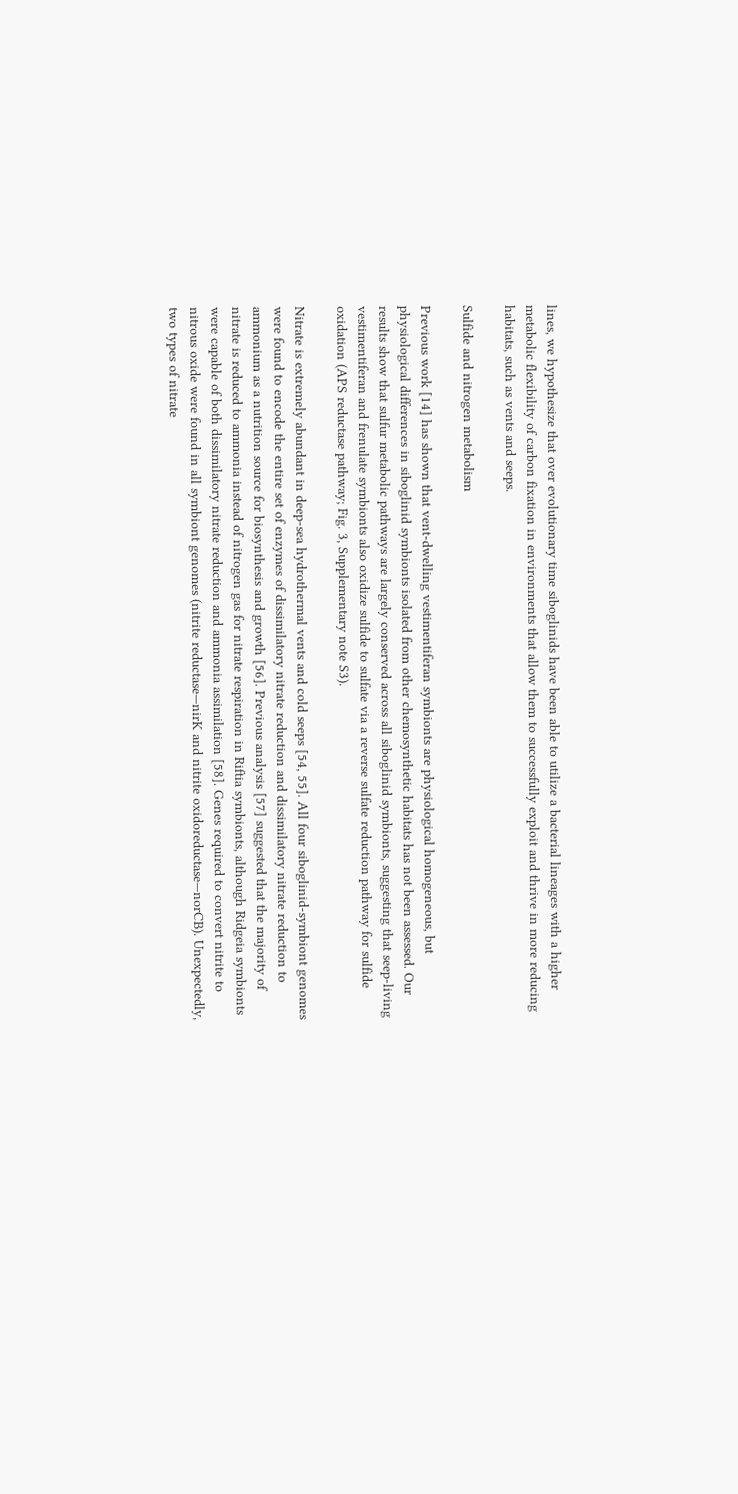lines, we hypothesize that over evolutionary time siboglinids have been able to utilize a bacterial lineages with a higher metabolic flexibility of carbon fixation in environments that allow them to successfully exploit and thrive in more reducing habitats, such as vents and seeps.

Sulfide and nitrogen metabolism

Previous work [14] has shown that vent-dwelling vestimentiferan symbionts are physiological homogeneous, but physiological differences in siboglinid symbionts isolated from other chemosynthetic habitats has not been assessed. Our results show that sulfur metabolic pathways are largely conserved across all siboglinid symbionts, suggesting that seep-living vestimentiferan and frenulate symbionts also oxidize sulfide to sulfate via a reverse sulfate reduction pathway for sulfide oxidation (APS reductase pathway; Fig. 3, Supplementary note S3).

Nitrate is extremely abundant in deep-sea hydrothermal vents and cold seeps [54, 55]. All four siboglinid-symbiont genomes were found to encode the entire set of enzymes of dissimilatory nitrate reduction and dissimilatory nitrate reduction to ammonium as a nutrition source for biosynthesis and growth [56]. Previous analysis [57] suggested that the majority of nitrate is reduced to ammonia instead of nitrogen gas for nitrate respiration in Riftia symbionts, although Ridgeia symbionts were capable of both dissimilatory nitrate reduction and ammonia assimilation [58]. Genes required to convert nitrite to nitrous oxide were found in all symbiont genomes (nitrite reductase—nirK and nitrite oxidoreductase—norCB). Unexpectedly, two types of nitrate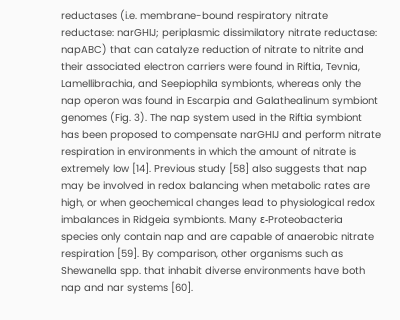reductases (i.e. membrane-bound respiratory nitrate reductase: narGHIJ; periplasmic dissimilatory nitrate reductase: napABC) that can catalyze reduction of nitrate to nitrite and their associated electron carriers were found in Riftia, Tevnia, Lamellibrachia, and Seepiophila symbionts, whereas only the nap operon was found in Escarpia and Galathealinum symbiont genomes (Fig. 3). The nap system used in the Riftia symbiont has been proposed to compensate narGHIJ and perform nitrate respiration in environments in which the amount of nitrate is extremely low [14]. Previous study [58] also suggests that nap may be involved in redox balancing when metabolic rates are high, or when geochemical changes lead to physiological redox imbalances in Ridgeia symbionts. Many ε-Proteobacteria species only contain nap and are capable of anaerobic nitrate respiration [59]. By comparison, other organisms such as Shewanella spp. that inhabit diverse environments have both nap and nar systems [60].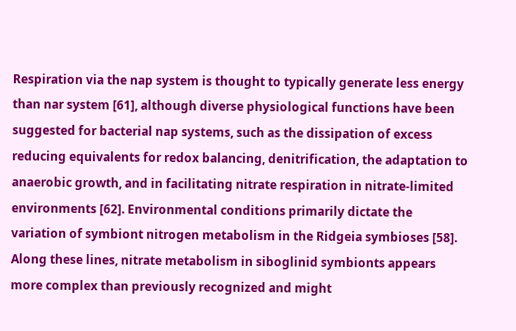Respiration via the nap system is thought to typically generate less energy than nar system [61], although diverse physiological functions have been suggested for bacterial nap systems, such as the dissipation of excess reducing equivalents for redox balancing, denitrification, the adaptation to anaerobic growth, and in facilitating nitrate respiration in nitrate-limited environments [62]. Environmental conditions primarily dictate the variation of symbiont nitrogen metabolism in the Ridgeia symbioses [58]. Along these lines, nitrate metabolism in siboglinid symbionts appears more complex than previously recognized and might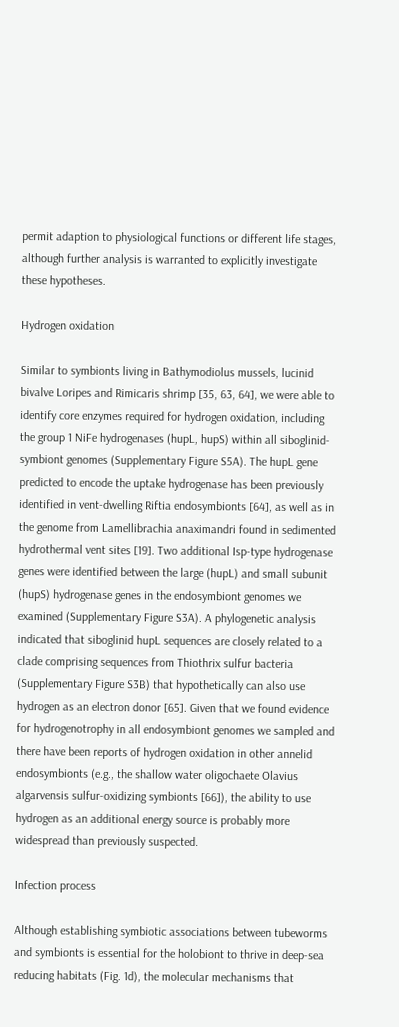permit adaption to physiological functions or different life stages, although further analysis is warranted to explicitly investigate these hypotheses.

Hydrogen oxidation

Similar to symbionts living in Bathymodiolus mussels, lucinid bivalve Loripes and Rimicaris shrimp [35, 63, 64], we were able to identify core enzymes required for hydrogen oxidation, including the group 1 NiFe hydrogenases (hupL, hupS) within all siboglinid-symbiont genomes (Supplementary Figure S5A). The hupL gene predicted to encode the uptake hydrogenase has been previously identified in vent-dwelling Riftia endosymbionts [64], as well as in the genome from Lamellibrachia anaximandri found in sedimented hydrothermal vent sites [19]. Two additional Isp-type hydrogenase genes were identified between the large (hupL) and small subunit (hupS) hydrogenase genes in the endosymbiont genomes we examined (Supplementary Figure S3A). A phylogenetic analysis indicated that siboglinid hupL sequences are closely related to a clade comprising sequences from Thiothrix sulfur bacteria (Supplementary Figure S3B) that hypothetically can also use hydrogen as an electron donor [65]. Given that we found evidence for hydrogenotrophy in all endosymbiont genomes we sampled and there have been reports of hydrogen oxidation in other annelid endosymbionts (e.g., the shallow water oligochaete Olavius algarvensis sulfur-oxidizing symbionts [66]), the ability to use hydrogen as an additional energy source is probably more widespread than previously suspected.

Infection process

Although establishing symbiotic associations between tubeworms and symbionts is essential for the holobiont to thrive in deep-sea reducing habitats (Fig. 1d), the molecular mechanisms that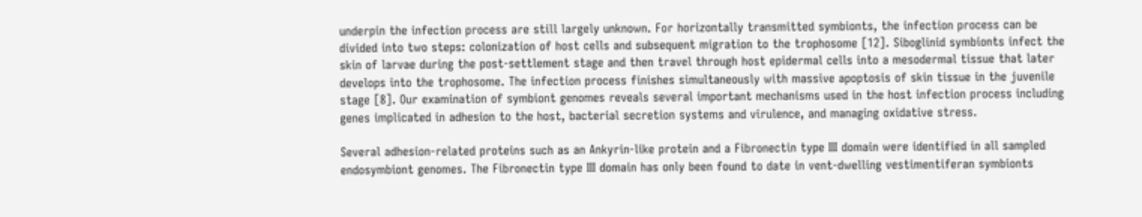underpin the infection process are still largely unknown. For horizontally transmitted symbionts, the infection process can be divided into two steps: colonization of host cells and subsequent migration to the trophosome [12]. Siboglinid symbionts infect the skin of larvae during the post-settlement stage and then travel through host epidermal cells into a mesodermal tissue that later develops into the trophosome. The infection process finishes simultaneously with massive apoptosis of skin tissue in the juvenile stage [8]. Our examination of symbiont genomes reveals several important mechanisms used in the host infection process including genes implicated in adhesion to the host, bacterial secretion systems and virulence, and managing oxidative stress.

Several adhesion-related proteins such as an Ankyrin-like protein and a Fibronectin type III domain were identified in all sampled endosymbiont genomes. The Fibronectin type III domain has only been found to date in vent-dwelling vestimentiferan symbionts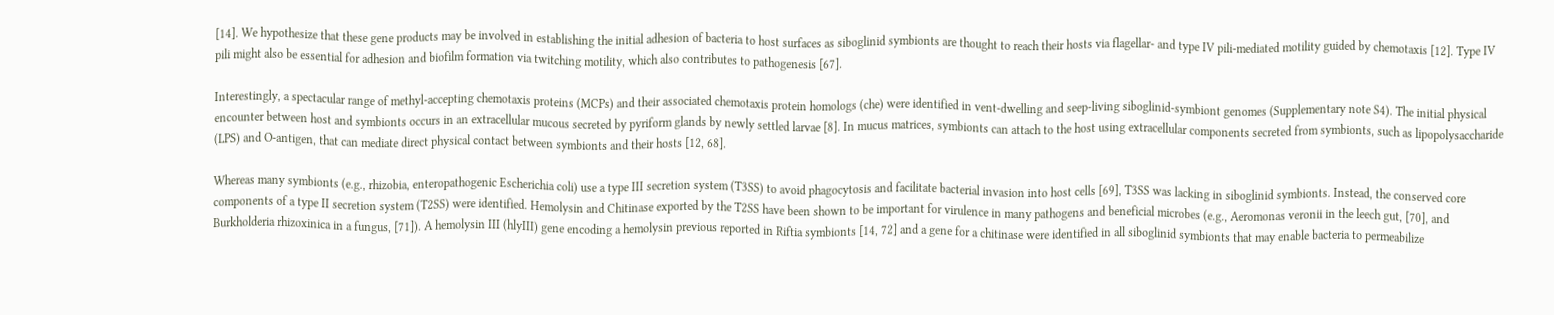[14]. We hypothesize that these gene products may be involved in establishing the initial adhesion of bacteria to host surfaces as siboglinid symbionts are thought to reach their hosts via flagellar- and type IV pili-mediated motility guided by chemotaxis [12]. Type IV pili might also be essential for adhesion and biofilm formation via twitching motility, which also contributes to pathogenesis [67].

Interestingly, a spectacular range of methyl-accepting chemotaxis proteins (MCPs) and their associated chemotaxis protein homologs (che) were identified in vent-dwelling and seep-living siboglinid-symbiont genomes (Supplementary note S4). The initial physical encounter between host and symbionts occurs in an extracellular mucous secreted by pyriform glands by newly settled larvae [8]. In mucus matrices, symbionts can attach to the host using extracellular components secreted from symbionts, such as lipopolysaccharide (LPS) and O-antigen, that can mediate direct physical contact between symbionts and their hosts [12, 68].

Whereas many symbionts (e.g., rhizobia, enteropathogenic Escherichia coli) use a type III secretion system (T3SS) to avoid phagocytosis and facilitate bacterial invasion into host cells [69], T3SS was lacking in siboglinid symbionts. Instead, the conserved core components of a type II secretion system (T2SS) were identified. Hemolysin and Chitinase exported by the T2SS have been shown to be important for virulence in many pathogens and beneficial microbes (e.g., Aeromonas veronii in the leech gut, [70], and Burkholderia rhizoxinica in a fungus, [71]). A hemolysin III (hlyIII) gene encoding a hemolysin previous reported in Riftia symbionts [14, 72] and a gene for a chitinase were identified in all siboglinid symbionts that may enable bacteria to permeabilize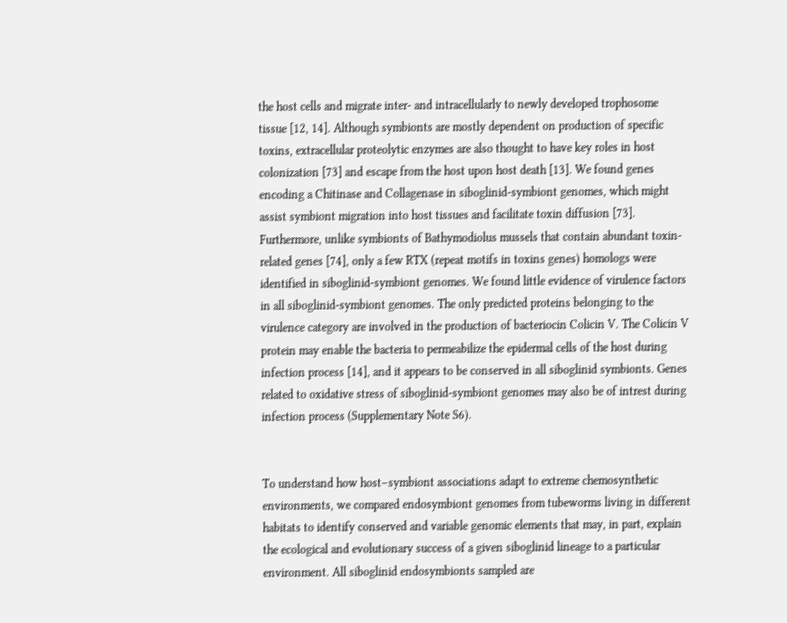the host cells and migrate inter- and intracellularly to newly developed trophosome tissue [12, 14]. Although symbionts are mostly dependent on production of specific toxins, extracellular proteolytic enzymes are also thought to have key roles in host colonization [73] and escape from the host upon host death [13]. We found genes encoding a Chitinase and Collagenase in siboglinid-symbiont genomes, which might assist symbiont migration into host tissues and facilitate toxin diffusion [73]. Furthermore, unlike symbionts of Bathymodiolus mussels that contain abundant toxin-related genes [74], only a few RTX (repeat motifs in toxins genes) homologs were identified in siboglinid-symbiont genomes. We found little evidence of virulence factors in all siboglinid-symbiont genomes. The only predicted proteins belonging to the virulence category are involved in the production of bacteriocin Colicin V. The Colicin V protein may enable the bacteria to permeabilize the epidermal cells of the host during infection process [14], and it appears to be conserved in all siboglinid symbionts. Genes related to oxidative stress of siboglinid-symbiont genomes may also be of intrest during infection process (Supplementary Note S6).


To understand how host–symbiont associations adapt to extreme chemosynthetic environments, we compared endosymbiont genomes from tubeworms living in different habitats to identify conserved and variable genomic elements that may, in part, explain the ecological and evolutionary success of a given siboglinid lineage to a particular environment. All siboglinid endosymbionts sampled are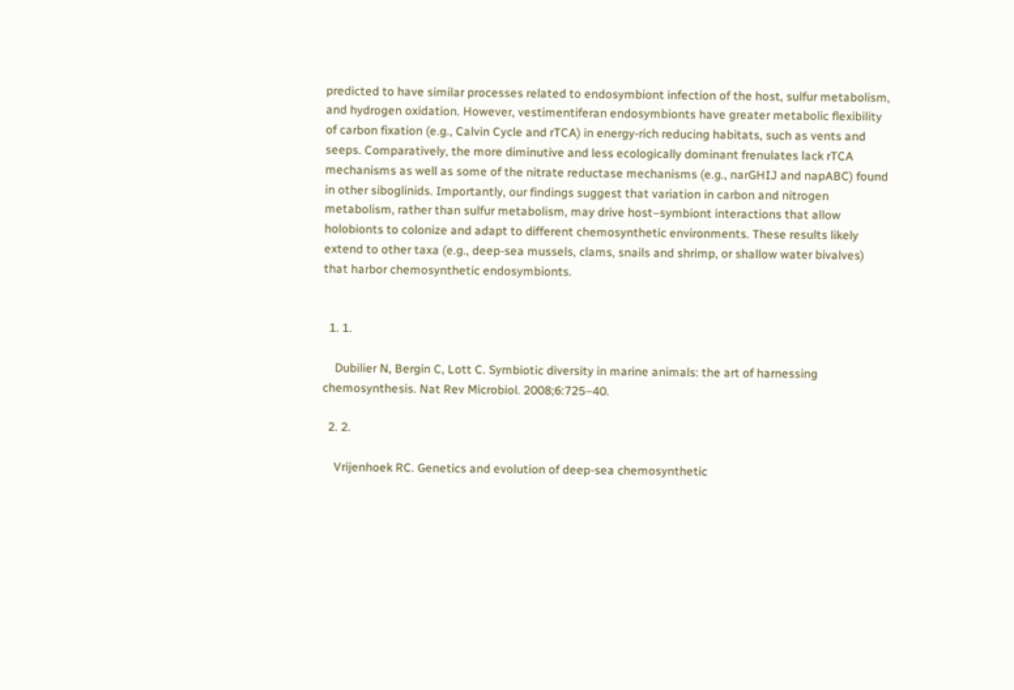predicted to have similar processes related to endosymbiont infection of the host, sulfur metabolism, and hydrogen oxidation. However, vestimentiferan endosymbionts have greater metabolic flexibility of carbon fixation (e.g., Calvin Cycle and rTCA) in energy-rich reducing habitats, such as vents and seeps. Comparatively, the more diminutive and less ecologically dominant frenulates lack rTCA mechanisms as well as some of the nitrate reductase mechanisms (e.g., narGHIJ and napABC) found in other siboglinids. Importantly, our findings suggest that variation in carbon and nitrogen metabolism, rather than sulfur metabolism, may drive host–symbiont interactions that allow holobionts to colonize and adapt to different chemosynthetic environments. These results likely extend to other taxa (e.g., deep-sea mussels, clams, snails and shrimp, or shallow water bivalves) that harbor chemosynthetic endosymbionts.


  1. 1.

    Dubilier N, Bergin C, Lott C. Symbiotic diversity in marine animals: the art of harnessing chemosynthesis. Nat Rev Microbiol. 2008;6:725–40.

  2. 2.

    Vrijenhoek RC. Genetics and evolution of deep-sea chemosynthetic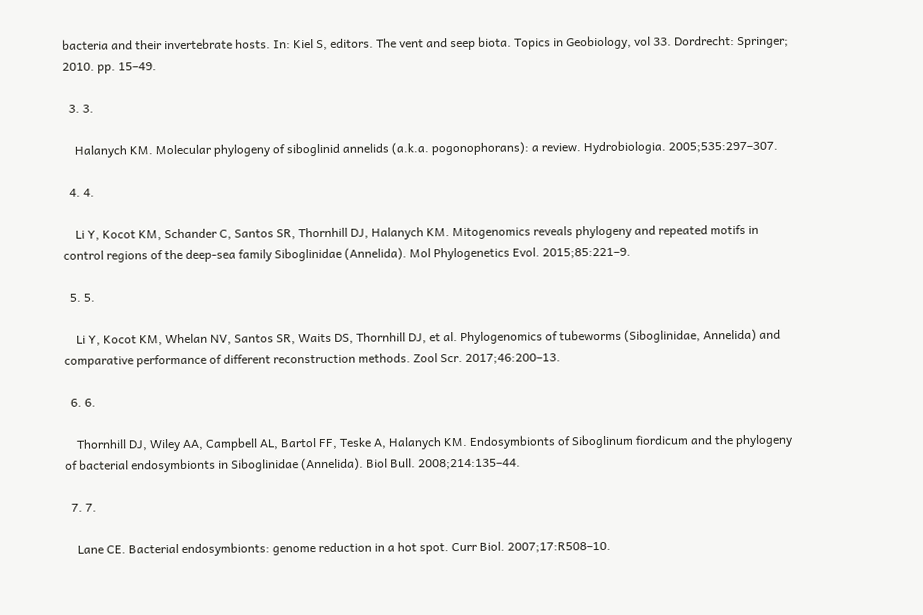bacteria and their invertebrate hosts. In: Kiel S, editors. The vent and seep biota. Topics in Geobiology, vol 33. Dordrecht: Springer; 2010. pp. 15–49.

  3. 3.

    Halanych KM. Molecular phylogeny of siboglinid annelids (a.k.a. pogonophorans): a review. Hydrobiologia. 2005;535:297–307.

  4. 4.

    Li Y, Kocot KM, Schander C, Santos SR, Thornhill DJ, Halanych KM. Mitogenomics reveals phylogeny and repeated motifs in control regions of the deep-sea family Siboglinidae (Annelida). Mol Phylogenetics Evol. 2015;85:221–9.

  5. 5.

    Li Y, Kocot KM, Whelan NV, Santos SR, Waits DS, Thornhill DJ, et al. Phylogenomics of tubeworms (Siboglinidae, Annelida) and comparative performance of different reconstruction methods. Zool Scr. 2017;46:200–13.

  6. 6.

    Thornhill DJ, Wiley AA, Campbell AL, Bartol FF, Teske A, Halanych KM. Endosymbionts of Siboglinum fiordicum and the phylogeny of bacterial endosymbionts in Siboglinidae (Annelida). Biol Bull. 2008;214:135–44.

  7. 7.

    Lane CE. Bacterial endosymbionts: genome reduction in a hot spot. Curr Biol. 2007;17:R508–10.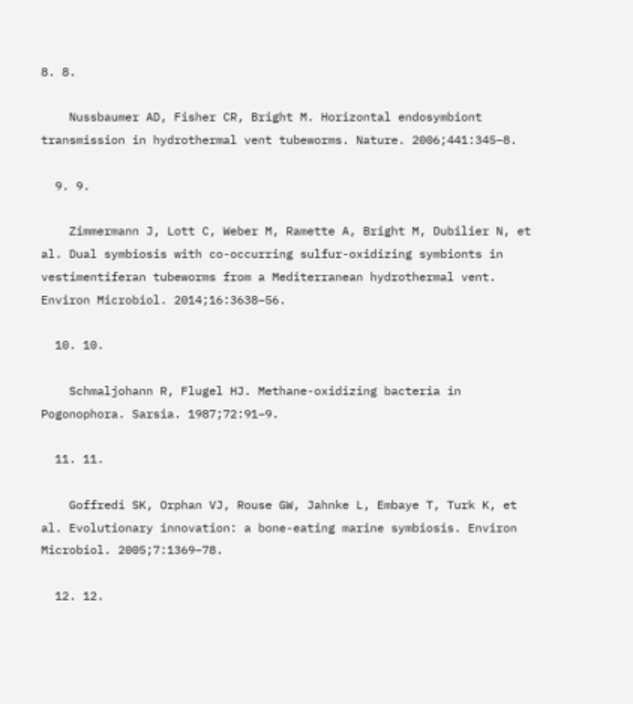8. 8.

    Nussbaumer AD, Fisher CR, Bright M. Horizontal endosymbiont transmission in hydrothermal vent tubeworms. Nature. 2006;441:345–8.

  9. 9.

    Zimmermann J, Lott C, Weber M, Ramette A, Bright M, Dubilier N, et al. Dual symbiosis with co-occurring sulfur-oxidizing symbionts in vestimentiferan tubeworms from a Mediterranean hydrothermal vent. Environ Microbiol. 2014;16:3638–56.

  10. 10.

    Schmaljohann R, Flugel HJ. Methane-oxidizing bacteria in Pogonophora. Sarsia. 1987;72:91–9.

  11. 11.

    Goffredi SK, Orphan VJ, Rouse GW, Jahnke L, Embaye T, Turk K, et al. Evolutionary innovation: a bone-eating marine symbiosis. Environ Microbiol. 2005;7:1369–78.

  12. 12.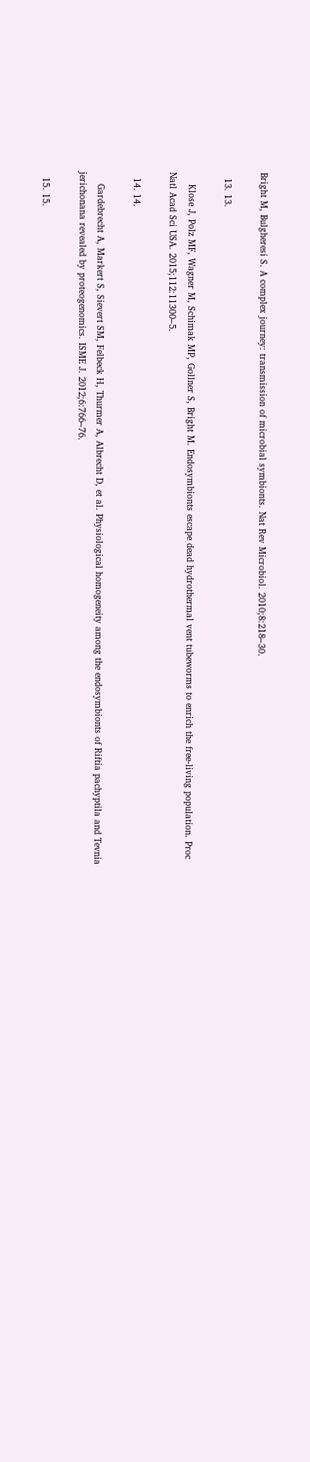Bright M, Bulgheresi S. A complex journey: transmission of microbial symbionts. Nat Rev Microbiol. 2010;8:218–30.

  13. 13.

    Klose J, Polz MF, Wagner M, Schimak MP, Gollner S, Bright M. Endosymbionts escape dead hydrothermal vent tubeworms to enrich the free-living population. Proc Natl Acad Sci USA. 2015;112:11300–5.

  14. 14.

    Gardebrecht A, Markert S, Sievert SM, Felbeck H, Thurmer A, Albrecht D, et al. Physiological homogeneity among the endosymbionts of Riftia pachyptila and Tevnia jerichonana revealed by proteogenomics. ISME J. 2012;6:766–76.

  15. 15.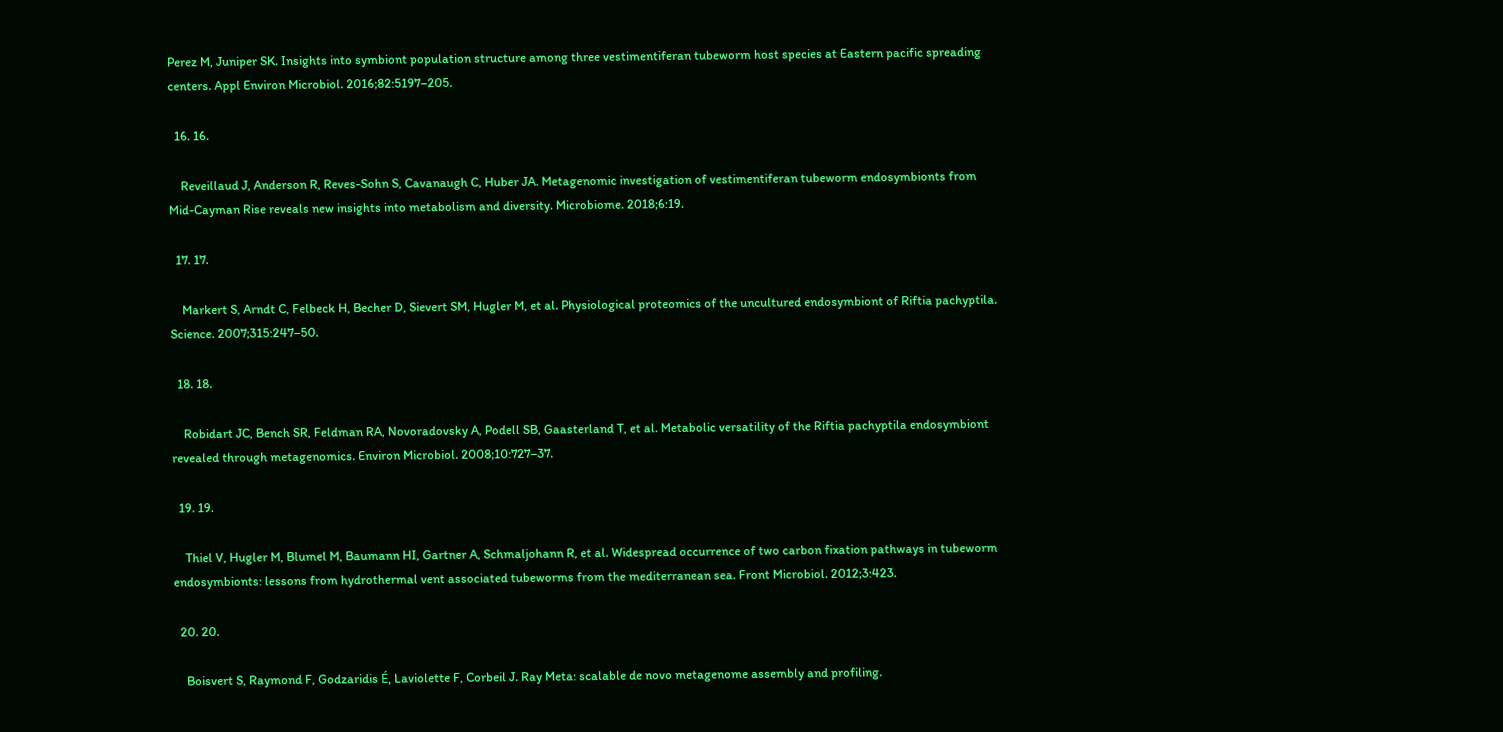Perez M, Juniper SK. Insights into symbiont population structure among three vestimentiferan tubeworm host species at Eastern pacific spreading centers. Appl Environ Microbiol. 2016;82:5197–205.

  16. 16.

    Reveillaud J, Anderson R, Reves-Sohn S, Cavanaugh C, Huber JA. Metagenomic investigation of vestimentiferan tubeworm endosymbionts from Mid-Cayman Rise reveals new insights into metabolism and diversity. Microbiome. 2018;6:19.

  17. 17.

    Markert S, Arndt C, Felbeck H, Becher D, Sievert SM, Hugler M, et al. Physiological proteomics of the uncultured endosymbiont of Riftia pachyptila. Science. 2007;315:247–50.

  18. 18.

    Robidart JC, Bench SR, Feldman RA, Novoradovsky A, Podell SB, Gaasterland T, et al. Metabolic versatility of the Riftia pachyptila endosymbiont revealed through metagenomics. Environ Microbiol. 2008;10:727–37.

  19. 19.

    Thiel V, Hugler M, Blumel M, Baumann HI, Gartner A, Schmaljohann R, et al. Widespread occurrence of two carbon fixation pathways in tubeworm endosymbionts: lessons from hydrothermal vent associated tubeworms from the mediterranean sea. Front Microbiol. 2012;3:423.

  20. 20.

    Boisvert S, Raymond F, Godzaridis É, Laviolette F, Corbeil J. Ray Meta: scalable de novo metagenome assembly and profiling.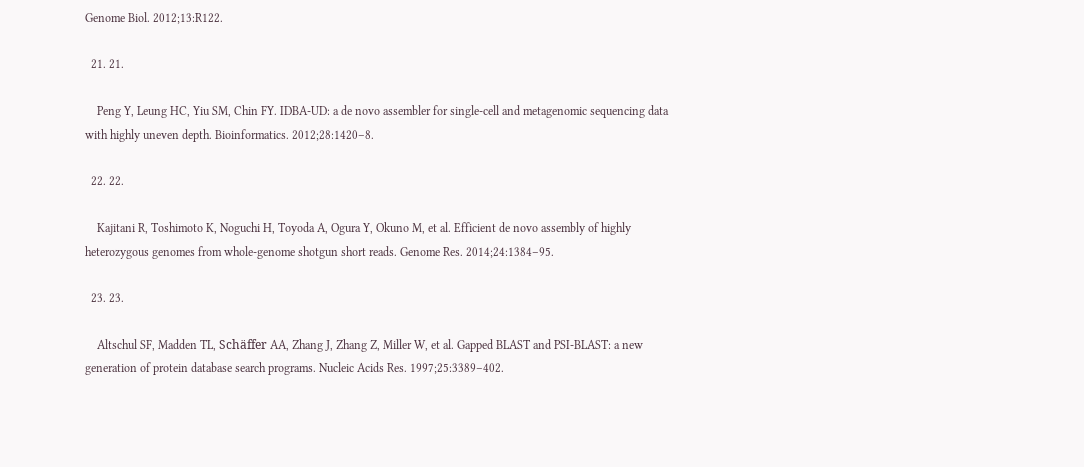Genome Biol. 2012;13:R122.

  21. 21.

    Peng Y, Leung HC, Yiu SM, Chin FY. IDBA-UD: a de novo assembler for single-cell and metagenomic sequencing data with highly uneven depth. Bioinformatics. 2012;28:1420–8.

  22. 22.

    Kajitani R, Toshimoto K, Noguchi H, Toyoda A, Ogura Y, Okuno M, et al. Efficient de novo assembly of highly heterozygous genomes from whole-genome shotgun short reads. Genome Res. 2014;24:1384–95.

  23. 23.

    Altschul SF, Madden TL, Schäffer AA, Zhang J, Zhang Z, Miller W, et al. Gapped BLAST and PSI-BLAST: a new generation of protein database search programs. Nucleic Acids Res. 1997;25:3389–402.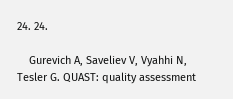24. 24.

    Gurevich A, Saveliev V, Vyahhi N, Tesler G. QUAST: quality assessment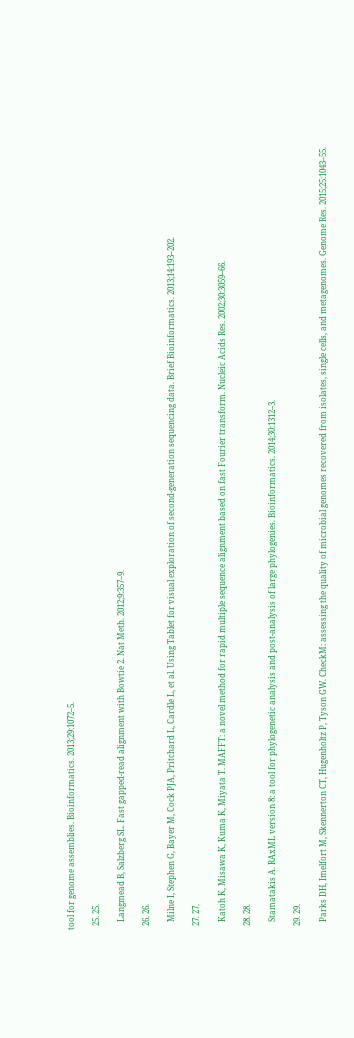tool for genome assemblies. Bioinformatics. 2013;29:1072–5.

  25. 25.

    Langmead B, Salzberg SL. Fast gapped-read alignment with Bowtie 2. Nat Meth. 2012;9:357–9.

  26. 26.

    Milne I, Stephen G, Bayer M, Cock PJA, Pritchard L, Cardle L, et al. Using Tablet for visual exploration of second-generation sequencing data. Brief Bioinformatics. 2013;14:193–202.

  27. 27.

    Katoh K, Misawa K, Kuma K, Miyata T. MAFFT: a novel method for rapid multiple sequence alignment based on fast Fourier transform. Nucleic Acids Res. 2002;30:3059–66.

  28. 28.

    Stamatakis A. RAxML version 8: a tool for phylogenetic analysis and post-analysis of large phylogenies. Bioinformatics. 2014;30:1312–3.

  29. 29.

    Parks DH, Imelfort M, Skennerton CT, Hugenholtz P, Tyson GW. CheckM: assessing the quality of microbial genomes recovered from isolates, single cells, and metagenomes. Genome Res. 2015;25:1043–55.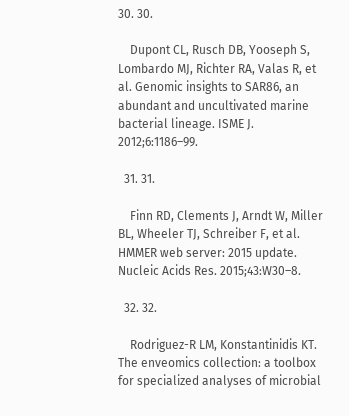30. 30.

    Dupont CL, Rusch DB, Yooseph S, Lombardo MJ, Richter RA, Valas R, et al. Genomic insights to SAR86, an abundant and uncultivated marine bacterial lineage. ISME J. 2012;6:1186–99.

  31. 31.

    Finn RD, Clements J, Arndt W, Miller BL, Wheeler TJ, Schreiber F, et al. HMMER web server: 2015 update. Nucleic Acids Res. 2015;43:W30–8.

  32. 32.

    Rodriguez-R LM, Konstantinidis KT. The enveomics collection: a toolbox for specialized analyses of microbial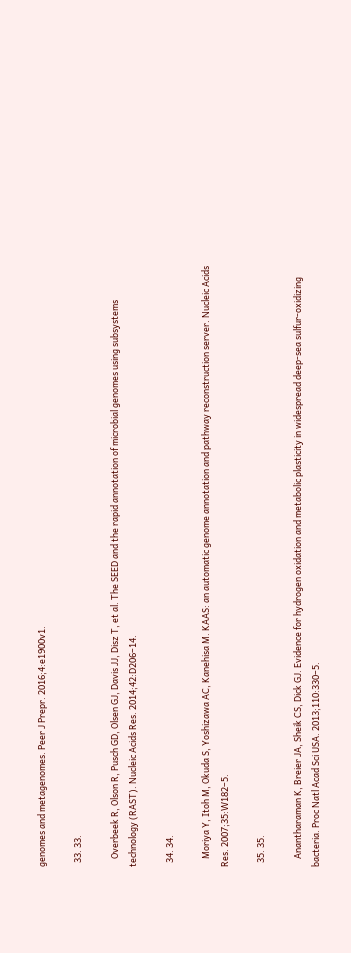genomes and metagenomes. Peer J Prepr. 2016;4:e1900v1.

  33. 33.

    Overbeek R, Olson R, Pusch GD, Olsen GJ, Davis JJ, Disz T, et al. The SEED and the rapid annotation of microbial genomes using subsystems technology (RAST). Nucleic Acids Res. 2014;42:D206–14.

  34. 34.

    Moriya Y, Itoh M, Okuda S, Yoshizawa AC, Kanehisa M. KAAS: an automatic genome annotation and pathway reconstruction server. Nucleic Acids Res. 2007;35:W182–5.

  35. 35.

    Anantharaman K, Breier JA, Sheik CS, Dick GJ. Evidence for hydrogen oxidation and metabolic plasticity in widespread deep-sea sulfur-oxidizing bacteria. Proc Natl Acad Sci USA. 2013;110:330–5.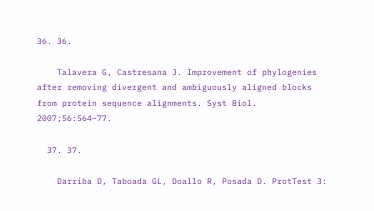36. 36.

    Talavera G, Castresana J. Improvement of phylogenies after removing divergent and ambiguously aligned blocks from protein sequence alignments. Syst Biol. 2007;56:564–77.

  37. 37.

    Darriba D, Taboada GL, Doallo R, Posada D. ProtTest 3: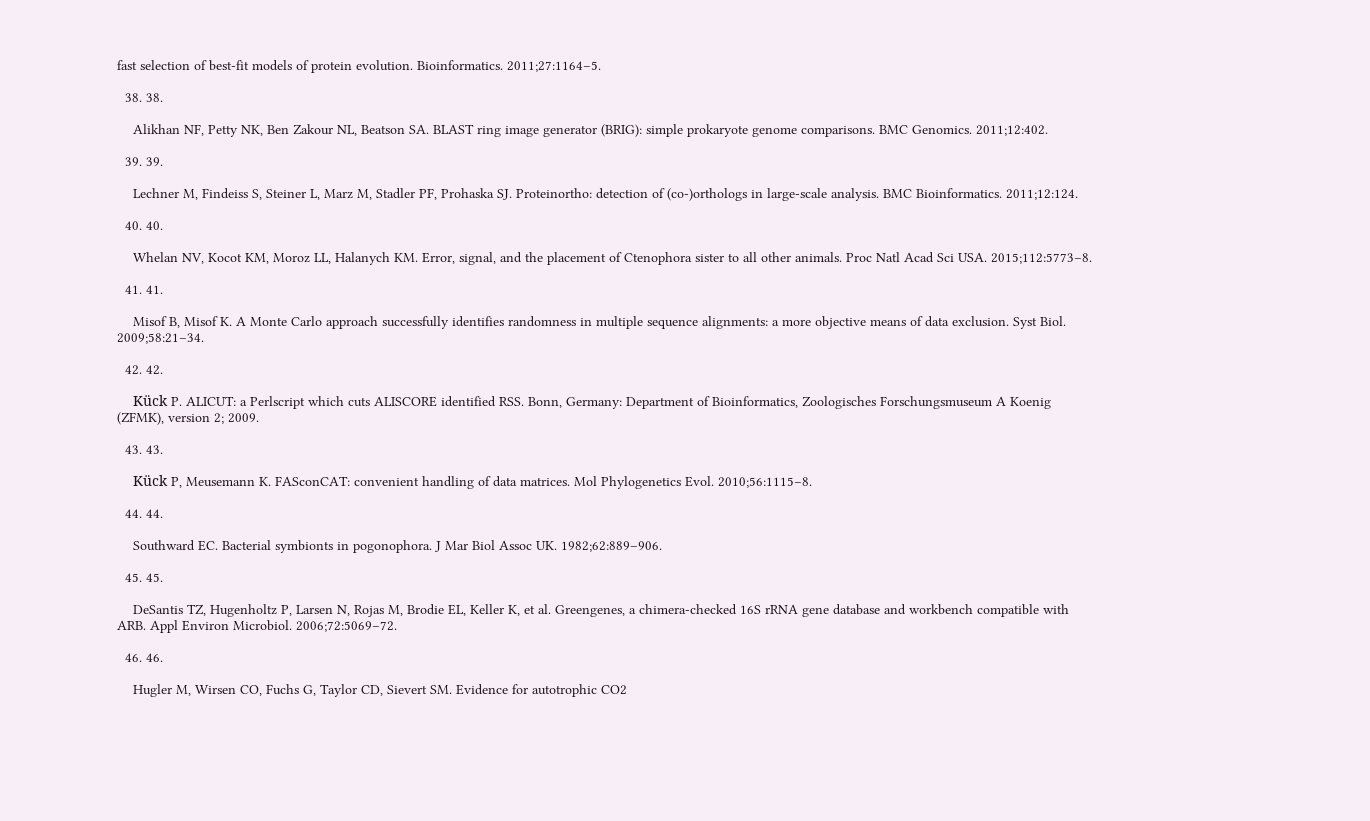fast selection of best-fit models of protein evolution. Bioinformatics. 2011;27:1164–5.

  38. 38.

    Alikhan NF, Petty NK, Ben Zakour NL, Beatson SA. BLAST ring image generator (BRIG): simple prokaryote genome comparisons. BMC Genomics. 2011;12:402.

  39. 39.

    Lechner M, Findeiss S, Steiner L, Marz M, Stadler PF, Prohaska SJ. Proteinortho: detection of (co-)orthologs in large-scale analysis. BMC Bioinformatics. 2011;12:124.

  40. 40.

    Whelan NV, Kocot KM, Moroz LL, Halanych KM. Error, signal, and the placement of Ctenophora sister to all other animals. Proc Natl Acad Sci USA. 2015;112:5773–8.

  41. 41.

    Misof B, Misof K. A Monte Carlo approach successfully identifies randomness in multiple sequence alignments: a more objective means of data exclusion. Syst Biol. 2009;58:21–34.

  42. 42.

    Kück P. ALICUT: a Perlscript which cuts ALISCORE identified RSS. Bonn, Germany: Department of Bioinformatics, Zoologisches Forschungsmuseum A Koenig (ZFMK), version 2; 2009.

  43. 43.

    Kück P, Meusemann K. FASconCAT: convenient handling of data matrices. Mol Phylogenetics Evol. 2010;56:1115–8.

  44. 44.

    Southward EC. Bacterial symbionts in pogonophora. J Mar Biol Assoc UK. 1982;62:889–906.

  45. 45.

    DeSantis TZ, Hugenholtz P, Larsen N, Rojas M, Brodie EL, Keller K, et al. Greengenes, a chimera-checked 16S rRNA gene database and workbench compatible with ARB. Appl Environ Microbiol. 2006;72:5069–72.

  46. 46.

    Hugler M, Wirsen CO, Fuchs G, Taylor CD, Sievert SM. Evidence for autotrophic CO2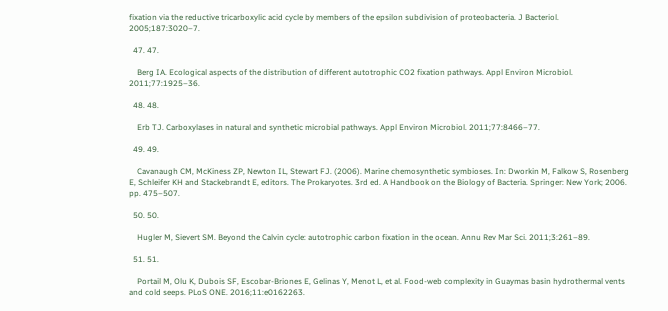fixation via the reductive tricarboxylic acid cycle by members of the epsilon subdivision of proteobacteria. J Bacteriol. 2005;187:3020–7.

  47. 47.

    Berg IA. Ecological aspects of the distribution of different autotrophic CO2 fixation pathways. Appl Environ Microbiol. 2011;77:1925–36.

  48. 48.

    Erb TJ. Carboxylases in natural and synthetic microbial pathways. Appl Environ Microbiol. 2011;77:8466–77.

  49. 49.

    Cavanaugh CM, McKiness ZP, Newton IL, Stewart FJ. (2006). Marine chemosynthetic symbioses. In: Dworkin M, Falkow S, Rosenberg E, Schleifer KH and Stackebrandt E, editors. The Prokaryotes. 3rd ed. A Handbook on the Biology of Bacteria. Springer: New York; 2006. pp. 475–507.

  50. 50.

    Hugler M, Sievert SM. Beyond the Calvin cycle: autotrophic carbon fixation in the ocean. Annu Rev Mar Sci. 2011;3:261–89.

  51. 51.

    Portail M, Olu K, Dubois SF, Escobar-Briones E, Gelinas Y, Menot L, et al. Food-web complexity in Guaymas basin hydrothermal vents and cold seeps. PLoS ONE. 2016;11:e0162263.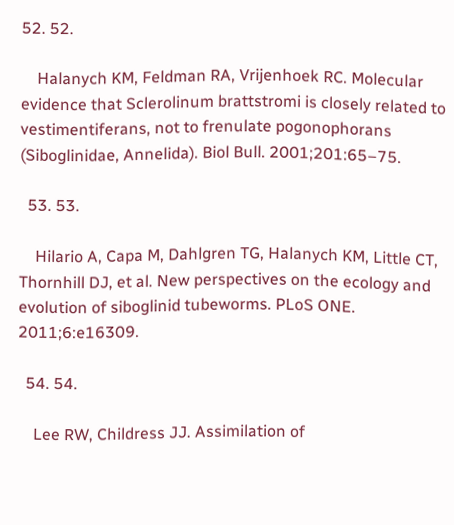52. 52.

    Halanych KM, Feldman RA, Vrijenhoek RC. Molecular evidence that Sclerolinum brattstromi is closely related to vestimentiferans, not to frenulate pogonophorans (Siboglinidae, Annelida). Biol Bull. 2001;201:65–75.

  53. 53.

    Hilario A, Capa M, Dahlgren TG, Halanych KM, Little CT, Thornhill DJ, et al. New perspectives on the ecology and evolution of siboglinid tubeworms. PLoS ONE. 2011;6:e16309.

  54. 54.

    Lee RW, Childress JJ. Assimilation of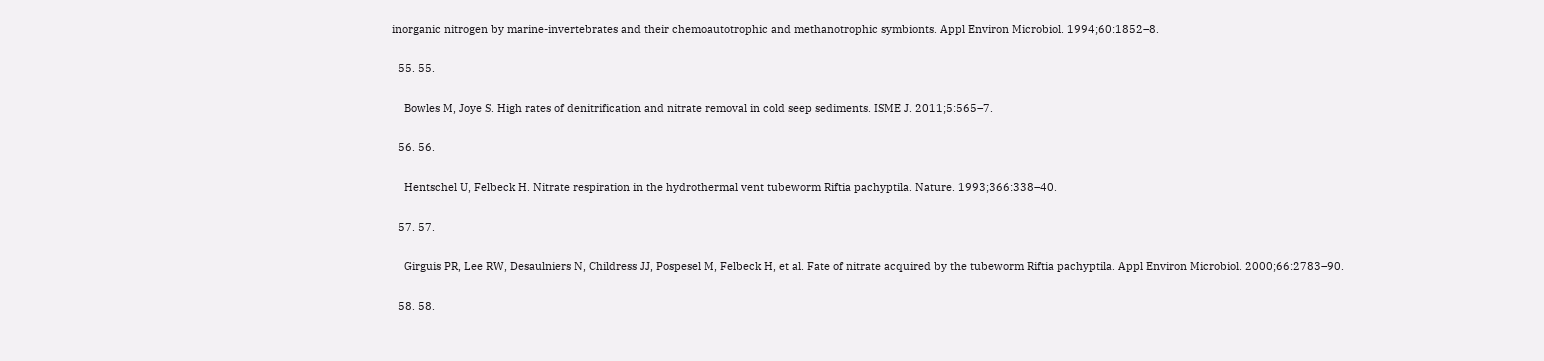inorganic nitrogen by marine-invertebrates and their chemoautotrophic and methanotrophic symbionts. Appl Environ Microbiol. 1994;60:1852–8.

  55. 55.

    Bowles M, Joye S. High rates of denitrification and nitrate removal in cold seep sediments. ISME J. 2011;5:565–7.

  56. 56.

    Hentschel U, Felbeck H. Nitrate respiration in the hydrothermal vent tubeworm Riftia pachyptila. Nature. 1993;366:338–40.

  57. 57.

    Girguis PR, Lee RW, Desaulniers N, Childress JJ, Pospesel M, Felbeck H, et al. Fate of nitrate acquired by the tubeworm Riftia pachyptila. Appl Environ Microbiol. 2000;66:2783–90.

  58. 58.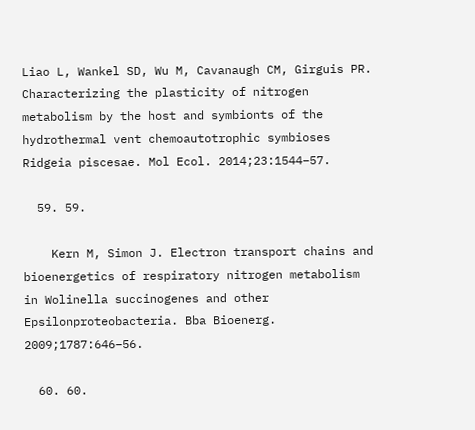Liao L, Wankel SD, Wu M, Cavanaugh CM, Girguis PR. Characterizing the plasticity of nitrogen metabolism by the host and symbionts of the hydrothermal vent chemoautotrophic symbioses Ridgeia piscesae. Mol Ecol. 2014;23:1544–57.

  59. 59.

    Kern M, Simon J. Electron transport chains and bioenergetics of respiratory nitrogen metabolism in Wolinella succinogenes and other Epsilonproteobacteria. Bba Bioenerg. 2009;1787:646–56.

  60. 60.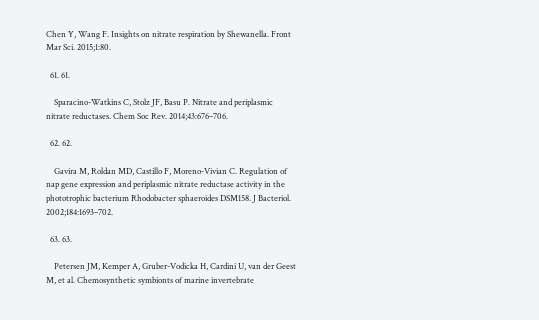Chen Y, Wang F. Insights on nitrate respiration by Shewanella. Front Mar Sci. 2015;1:80.

  61. 61.

    Sparacino-Watkins C, Stolz JF, Basu P. Nitrate and periplasmic nitrate reductases. Chem Soc Rev. 2014;43:676–706.

  62. 62.

    Gavira M, Roldan MD, Castillo F, Moreno-Vivian C. Regulation of nap gene expression and periplasmic nitrate reductase activity in the phototrophic bacterium Rhodobacter sphaeroides DSM158. J Bacteriol. 2002;184:1693–702.

  63. 63.

    Petersen JM, Kemper A, Gruber-Vodicka H, Cardini U, van der Geest M, et al. Chemosynthetic symbionts of marine invertebrate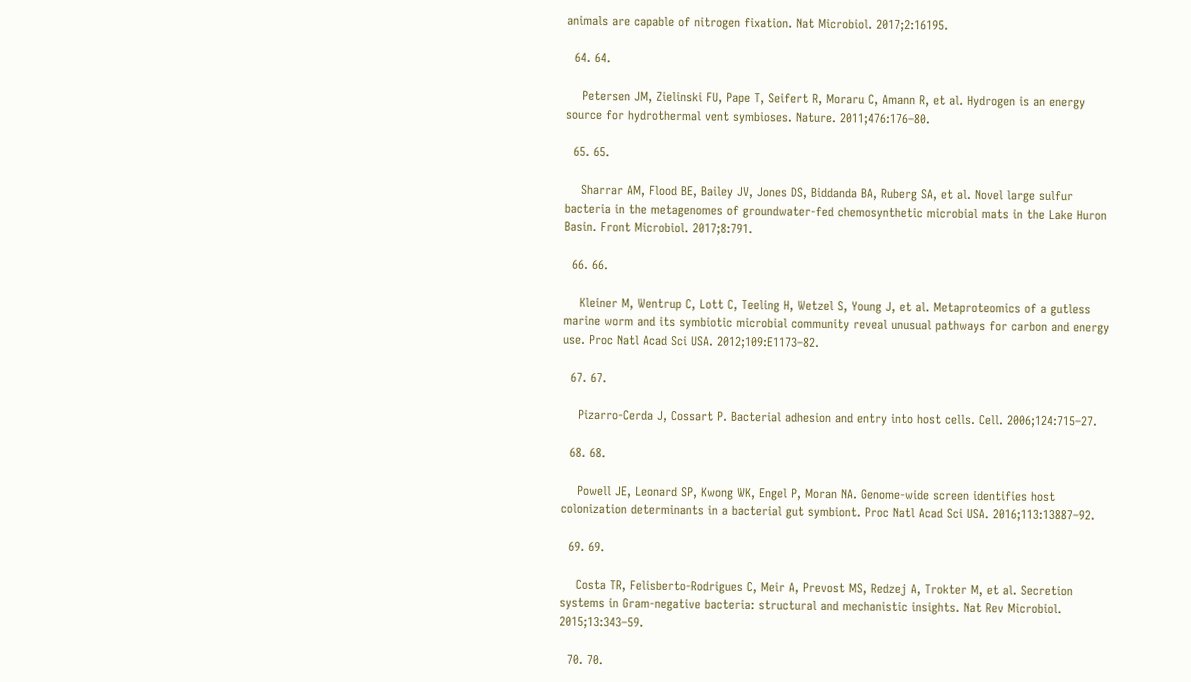animals are capable of nitrogen fixation. Nat Microbiol. 2017;2:16195.

  64. 64.

    Petersen JM, Zielinski FU, Pape T, Seifert R, Moraru C, Amann R, et al. Hydrogen is an energy source for hydrothermal vent symbioses. Nature. 2011;476:176–80.

  65. 65.

    Sharrar AM, Flood BE, Bailey JV, Jones DS, Biddanda BA, Ruberg SA, et al. Novel large sulfur bacteria in the metagenomes of groundwater-fed chemosynthetic microbial mats in the Lake Huron Basin. Front Microbiol. 2017;8:791.

  66. 66.

    Kleiner M, Wentrup C, Lott C, Teeling H, Wetzel S, Young J, et al. Metaproteomics of a gutless marine worm and its symbiotic microbial community reveal unusual pathways for carbon and energy use. Proc Natl Acad Sci USA. 2012;109:E1173–82.

  67. 67.

    Pizarro-Cerda J, Cossart P. Bacterial adhesion and entry into host cells. Cell. 2006;124:715–27.

  68. 68.

    Powell JE, Leonard SP, Kwong WK, Engel P, Moran NA. Genome-wide screen identifies host colonization determinants in a bacterial gut symbiont. Proc Natl Acad Sci USA. 2016;113:13887–92.

  69. 69.

    Costa TR, Felisberto-Rodrigues C, Meir A, Prevost MS, Redzej A, Trokter M, et al. Secretion systems in Gram-negative bacteria: structural and mechanistic insights. Nat Rev Microbiol. 2015;13:343–59.

  70. 70.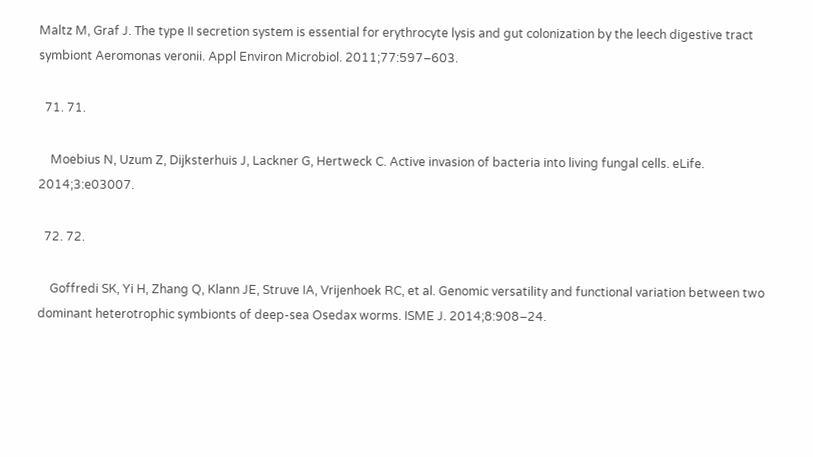Maltz M, Graf J. The type II secretion system is essential for erythrocyte lysis and gut colonization by the leech digestive tract symbiont Aeromonas veronii. Appl Environ Microbiol. 2011;77:597–603.

  71. 71.

    Moebius N, Uzum Z, Dijksterhuis J, Lackner G, Hertweck C. Active invasion of bacteria into living fungal cells. eLife. 2014;3:e03007.

  72. 72.

    Goffredi SK, Yi H, Zhang Q, Klann JE, Struve IA, Vrijenhoek RC, et al. Genomic versatility and functional variation between two dominant heterotrophic symbionts of deep-sea Osedax worms. ISME J. 2014;8:908–24.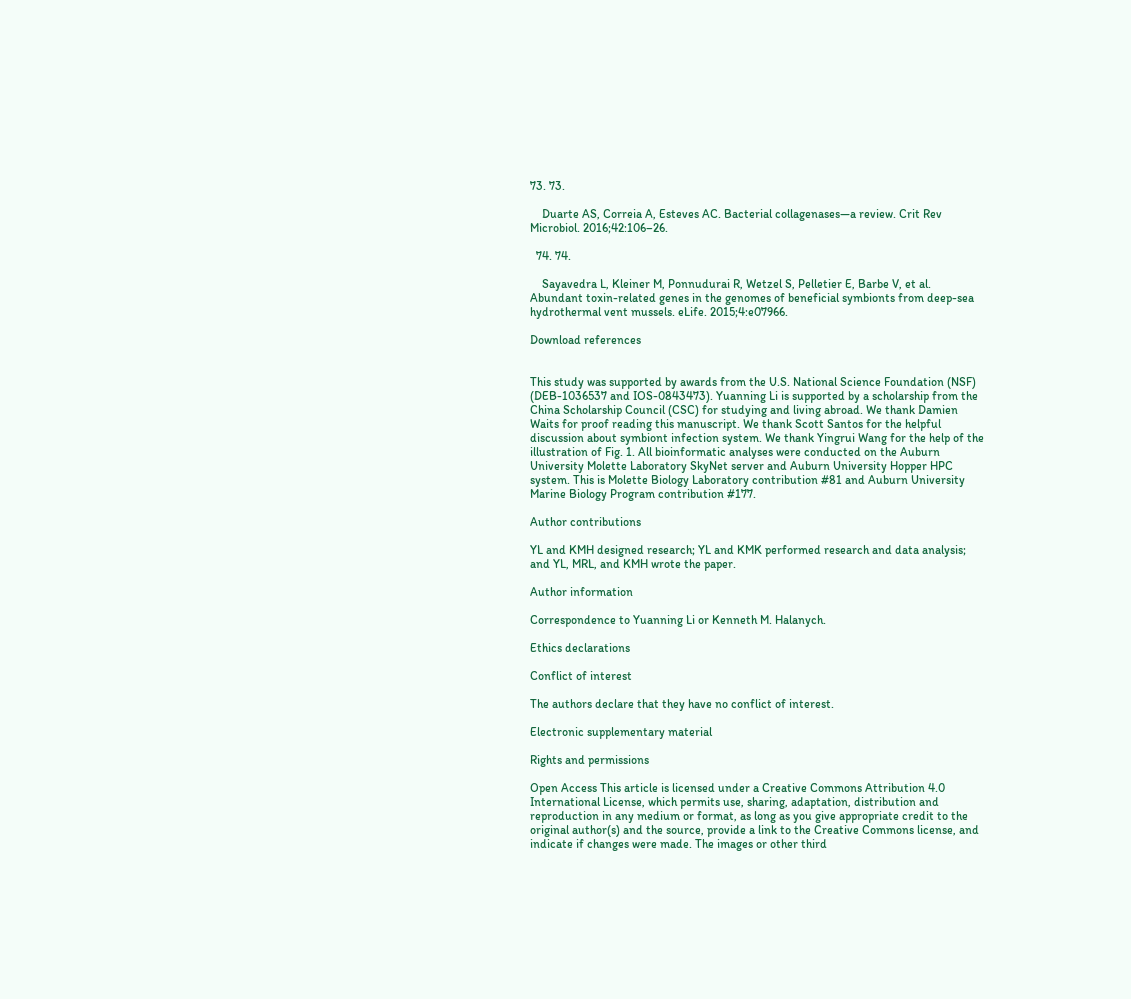73. 73.

    Duarte AS, Correia A, Esteves AC. Bacterial collagenases—a review. Crit Rev Microbiol. 2016;42:106–26.

  74. 74.

    Sayavedra L, Kleiner M, Ponnudurai R, Wetzel S, Pelletier E, Barbe V, et al. Abundant toxin-related genes in the genomes of beneficial symbionts from deep-sea hydrothermal vent mussels. eLife. 2015;4:e07966.

Download references


This study was supported by awards from the U.S. National Science Foundation (NSF) (DEB-1036537 and IOS-0843473). Yuanning Li is supported by a scholarship from the China Scholarship Council (CSC) for studying and living abroad. We thank Damien Waits for proof reading this manuscript. We thank Scott Santos for the helpful discussion about symbiont infection system. We thank Yingrui Wang for the help of the illustration of Fig. 1. All bioinformatic analyses were conducted on the Auburn University Molette Laboratory SkyNet server and Auburn University Hopper HPC system. This is Molette Biology Laboratory contribution #81 and Auburn University Marine Biology Program contribution #177.

Author contributions

YL and KMH designed research; YL and KMK performed research and data analysis; and YL, MRL, and KMH wrote the paper.

Author information

Correspondence to Yuanning Li or Kenneth M. Halanych.

Ethics declarations

Conflict of interest

The authors declare that they have no conflict of interest.

Electronic supplementary material

Rights and permissions

Open Access This article is licensed under a Creative Commons Attribution 4.0 International License, which permits use, sharing, adaptation, distribution and reproduction in any medium or format, as long as you give appropriate credit to the original author(s) and the source, provide a link to the Creative Commons license, and indicate if changes were made. The images or other third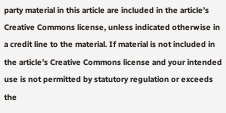party material in this article are included in the article’s Creative Commons license, unless indicated otherwise in a credit line to the material. If material is not included in the article’s Creative Commons license and your intended use is not permitted by statutory regulation or exceeds the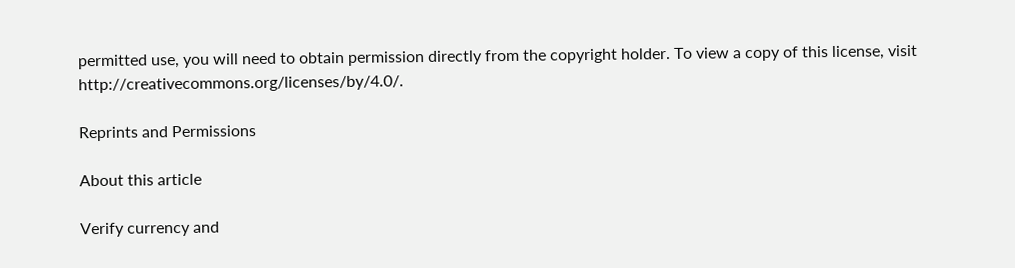permitted use, you will need to obtain permission directly from the copyright holder. To view a copy of this license, visit http://creativecommons.org/licenses/by/4.0/.

Reprints and Permissions

About this article

Verify currency and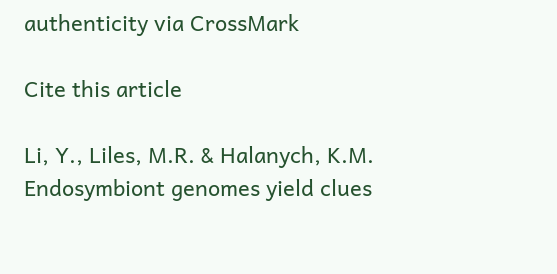authenticity via CrossMark

Cite this article

Li, Y., Liles, M.R. & Halanych, K.M. Endosymbiont genomes yield clues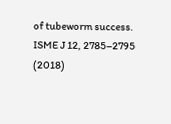of tubeworm success. ISME J 12, 2785–2795 (2018)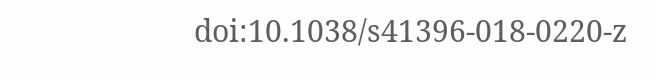doi:10.1038/s41396-018-0220-z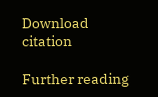Download citation

Further reading